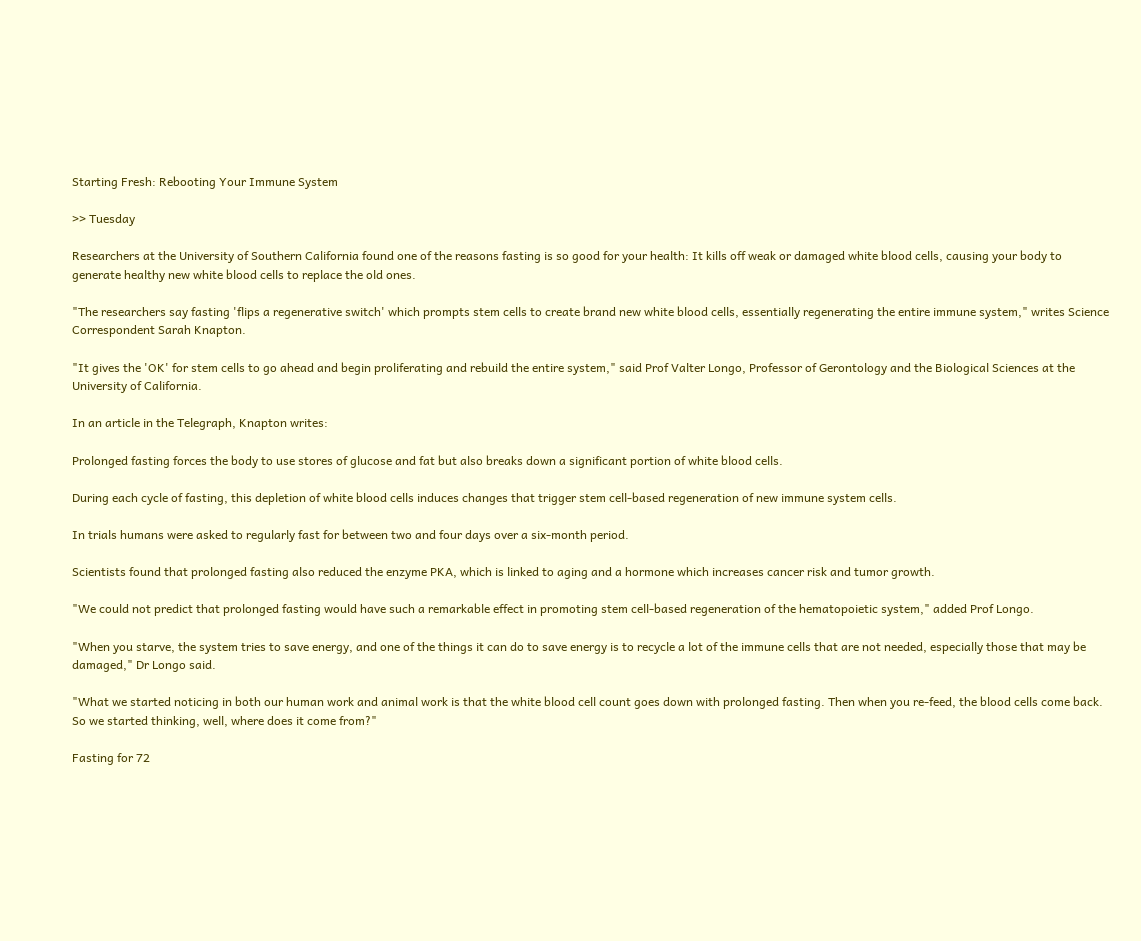Starting Fresh: Rebooting Your Immune System

>> Tuesday

Researchers at the University of Southern California found one of the reasons fasting is so good for your health: It kills off weak or damaged white blood cells, causing your body to generate healthy new white blood cells to replace the old ones.

"The researchers say fasting 'flips a regenerative switch' which prompts stem cells to create brand new white blood cells, essentially regenerating the entire immune system," writes Science Correspondent Sarah Knapton.

"It gives the 'OK' for stem cells to go ahead and begin proliferating and rebuild the entire system," said Prof Valter Longo, Professor of Gerontology and the Biological Sciences at the University of California.

In an article in the Telegraph, Knapton writes:

Prolonged fasting forces the body to use stores of glucose and fat but also breaks down a significant portion of white blood cells.

During each cycle of fasting, this depletion of white blood cells induces changes that trigger stem cell-based regeneration of new immune system cells.

In trials humans were asked to regularly fast for between two and four days over a six-month period.

Scientists found that prolonged fasting also reduced the enzyme PKA, which is linked to aging and a hormone which increases cancer risk and tumor growth.

"We could not predict that prolonged fasting would have such a remarkable effect in promoting stem cell-based regeneration of the hematopoietic system," added Prof Longo.

"When you starve, the system tries to save energy, and one of the things it can do to save energy is to recycle a lot of the immune cells that are not needed, especially those that may be damaged," Dr Longo said.

"What we started noticing in both our human work and animal work is that the white blood cell count goes down with prolonged fasting. Then when you re-feed, the blood cells come back. So we started thinking, well, where does it come from?"

Fasting for 72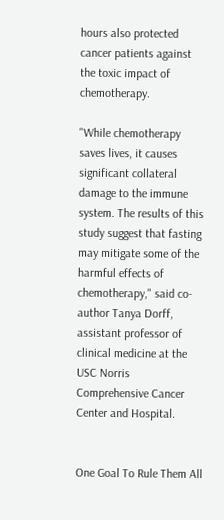hours also protected cancer patients against the toxic impact of chemotherapy.

"While chemotherapy saves lives, it causes significant collateral damage to the immune system. The results of this study suggest that fasting may mitigate some of the harmful effects of chemotherapy," said co-author Tanya Dorff, assistant professor of clinical medicine at the USC Norris Comprehensive Cancer Center and Hospital.


One Goal To Rule Them All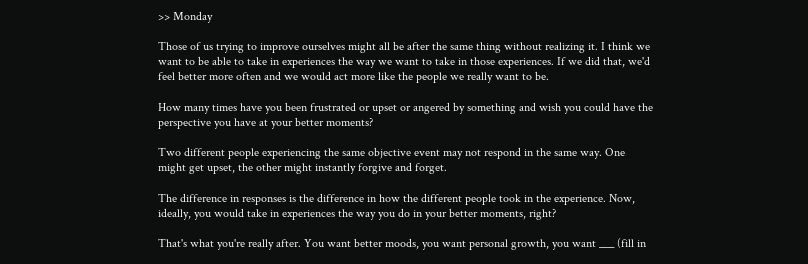>> Monday

Those of us trying to improve ourselves might all be after the same thing without realizing it. I think we want to be able to take in experiences the way we want to take in those experiences. If we did that, we'd feel better more often and we would act more like the people we really want to be.

How many times have you been frustrated or upset or angered by something and wish you could have the perspective you have at your better moments?

Two different people experiencing the same objective event may not respond in the same way. One might get upset, the other might instantly forgive and forget.

The difference in responses is the difference in how the different people took in the experience. Now, ideally, you would take in experiences the way you do in your better moments, right?

That's what you're really after. You want better moods, you want personal growth, you want ___ (fill in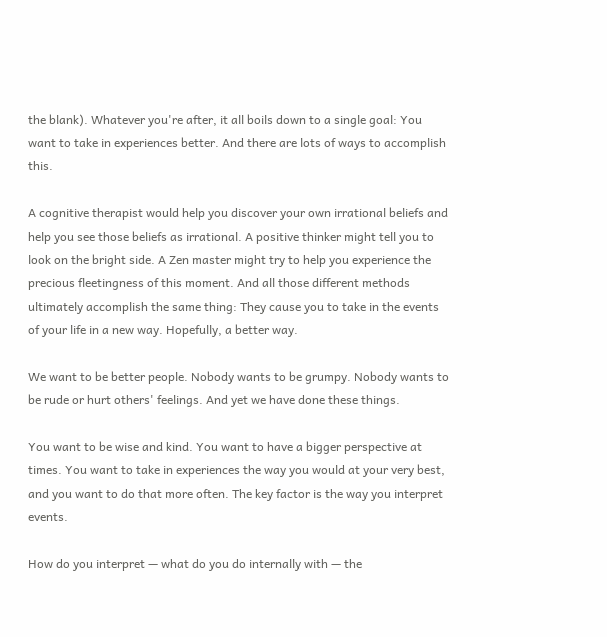the blank). Whatever you're after, it all boils down to a single goal: You want to take in experiences better. And there are lots of ways to accomplish this.

A cognitive therapist would help you discover your own irrational beliefs and help you see those beliefs as irrational. A positive thinker might tell you to look on the bright side. A Zen master might try to help you experience the precious fleetingness of this moment. And all those different methods ultimately accomplish the same thing: They cause you to take in the events of your life in a new way. Hopefully, a better way.

We want to be better people. Nobody wants to be grumpy. Nobody wants to be rude or hurt others' feelings. And yet we have done these things.

You want to be wise and kind. You want to have a bigger perspective at times. You want to take in experiences the way you would at your very best, and you want to do that more often. The key factor is the way you interpret events.

How do you interpret — what do you do internally with — the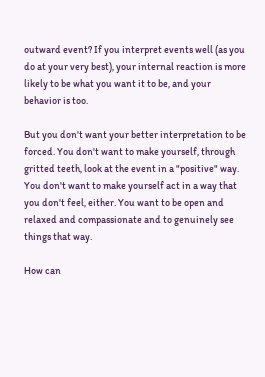outward event? If you interpret events well (as you do at your very best), your internal reaction is more likely to be what you want it to be, and your behavior is too.

But you don't want your better interpretation to be forced. You don't want to make yourself, through gritted teeth, look at the event in a "positive" way. You don't want to make yourself act in a way that you don't feel, either. You want to be open and relaxed and compassionate and to genuinely see things that way.

How can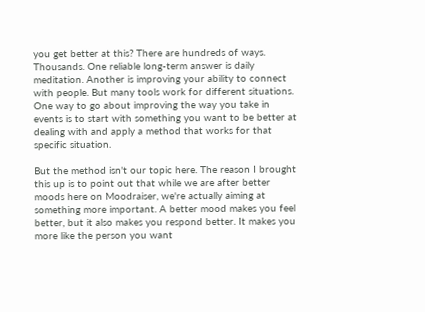you get better at this? There are hundreds of ways. Thousands. One reliable long-term answer is daily meditation. Another is improving your ability to connect with people. But many tools work for different situations. One way to go about improving the way you take in events is to start with something you want to be better at dealing with and apply a method that works for that specific situation.

But the method isn't our topic here. The reason I brought this up is to point out that while we are after better moods here on Moodraiser, we're actually aiming at something more important. A better mood makes you feel better, but it also makes you respond better. It makes you more like the person you want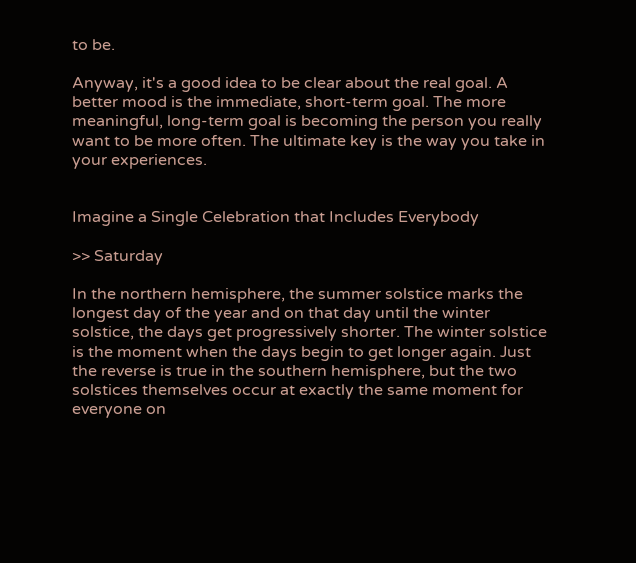to be.

Anyway, it's a good idea to be clear about the real goal. A better mood is the immediate, short-term goal. The more meaningful, long-term goal is becoming the person you really want to be more often. The ultimate key is the way you take in your experiences.


Imagine a Single Celebration that Includes Everybody

>> Saturday

In the northern hemisphere, the summer solstice marks the longest day of the year and on that day until the winter solstice, the days get progressively shorter. The winter solstice is the moment when the days begin to get longer again. Just the reverse is true in the southern hemisphere, but the two solstices themselves occur at exactly the same moment for everyone on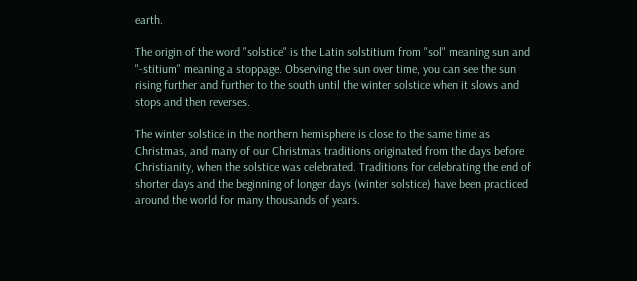earth.

The origin of the word "solstice" is the Latin solstitium from "sol" meaning sun and "-stitium" meaning a stoppage. Observing the sun over time, you can see the sun rising further and further to the south until the winter solstice when it slows and stops and then reverses.

The winter solstice in the northern hemisphere is close to the same time as Christmas, and many of our Christmas traditions originated from the days before Christianity, when the solstice was celebrated. Traditions for celebrating the end of shorter days and the beginning of longer days (winter solstice) have been practiced around the world for many thousands of years.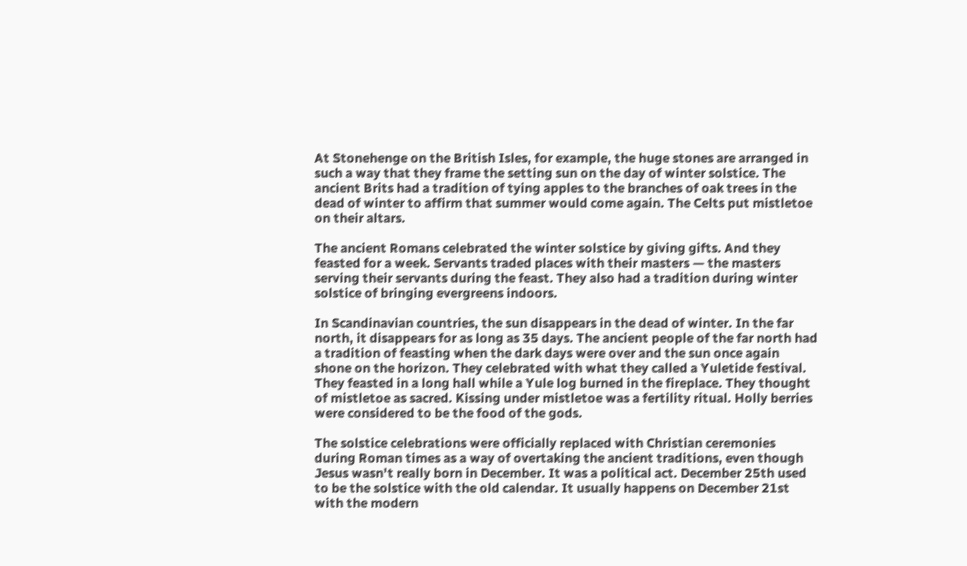At Stonehenge on the British Isles, for example, the huge stones are arranged in such a way that they frame the setting sun on the day of winter solstice. The ancient Brits had a tradition of tying apples to the branches of oak trees in the dead of winter to affirm that summer would come again. The Celts put mistletoe on their altars.

The ancient Romans celebrated the winter solstice by giving gifts. And they feasted for a week. Servants traded places with their masters — the masters serving their servants during the feast. They also had a tradition during winter solstice of bringing evergreens indoors.

In Scandinavian countries, the sun disappears in the dead of winter. In the far north, it disappears for as long as 35 days. The ancient people of the far north had a tradition of feasting when the dark days were over and the sun once again shone on the horizon. They celebrated with what they called a Yuletide festival. They feasted in a long hall while a Yule log burned in the fireplace. They thought of mistletoe as sacred. Kissing under mistletoe was a fertility ritual. Holly berries were considered to be the food of the gods.

The solstice celebrations were officially replaced with Christian ceremonies during Roman times as a way of overtaking the ancient traditions, even though Jesus wasn't really born in December. It was a political act. December 25th used to be the solstice with the old calendar. It usually happens on December 21st with the modern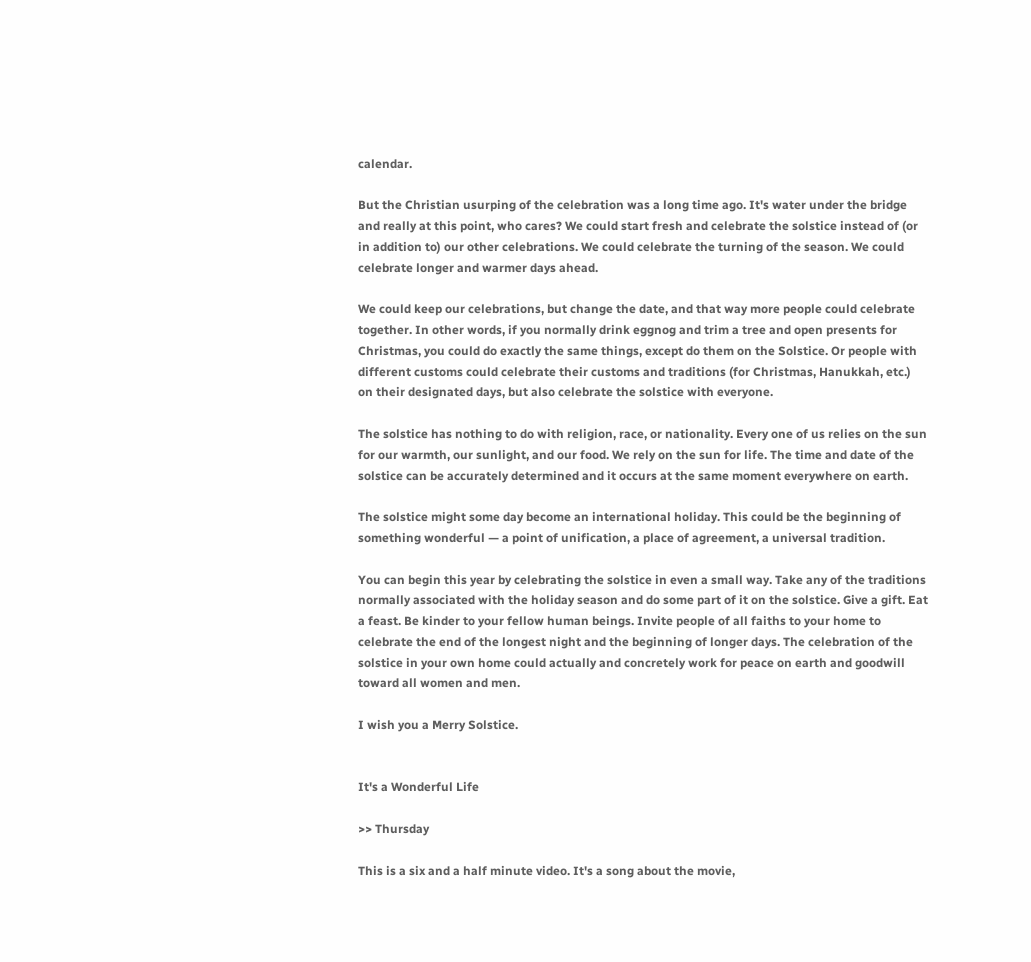calendar.

But the Christian usurping of the celebration was a long time ago. It's water under the bridge and really at this point, who cares? We could start fresh and celebrate the solstice instead of (or in addition to) our other celebrations. We could celebrate the turning of the season. We could celebrate longer and warmer days ahead.

We could keep our celebrations, but change the date, and that way more people could celebrate together. In other words, if you normally drink eggnog and trim a tree and open presents for Christmas, you could do exactly the same things, except do them on the Solstice. Or people with different customs could celebrate their customs and traditions (for Christmas, Hanukkah, etc.) on their designated days, but also celebrate the solstice with everyone.

The solstice has nothing to do with religion, race, or nationality. Every one of us relies on the sun for our warmth, our sunlight, and our food. We rely on the sun for life. The time and date of the solstice can be accurately determined and it occurs at the same moment everywhere on earth.

The solstice might some day become an international holiday. This could be the beginning of something wonderful — a point of unification, a place of agreement, a universal tradition.

You can begin this year by celebrating the solstice in even a small way. Take any of the traditions normally associated with the holiday season and do some part of it on the solstice. Give a gift. Eat a feast. Be kinder to your fellow human beings. Invite people of all faiths to your home to celebrate the end of the longest night and the beginning of longer days. The celebration of the solstice in your own home could actually and concretely work for peace on earth and goodwill toward all women and men.

I wish you a Merry Solstice.


It's a Wonderful Life

>> Thursday

This is a six and a half minute video. It's a song about the movie,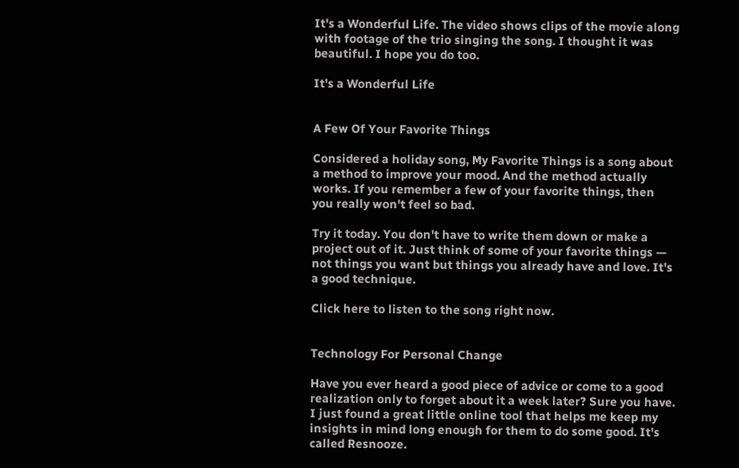It's a Wonderful Life. The video shows clips of the movie along with footage of the trio singing the song. I thought it was beautiful. I hope you do too.

It's a Wonderful Life


A Few Of Your Favorite Things

Considered a holiday song, My Favorite Things is a song about a method to improve your mood. And the method actually works. If you remember a few of your favorite things, then you really won't feel so bad.

Try it today. You don't have to write them down or make a project out of it. Just think of some of your favorite things — not things you want but things you already have and love. It's a good technique.

Click here to listen to the song right now.


Technology For Personal Change

Have you ever heard a good piece of advice or come to a good realization only to forget about it a week later? Sure you have. I just found a great little online tool that helps me keep my insights in mind long enough for them to do some good. It's called Resnooze.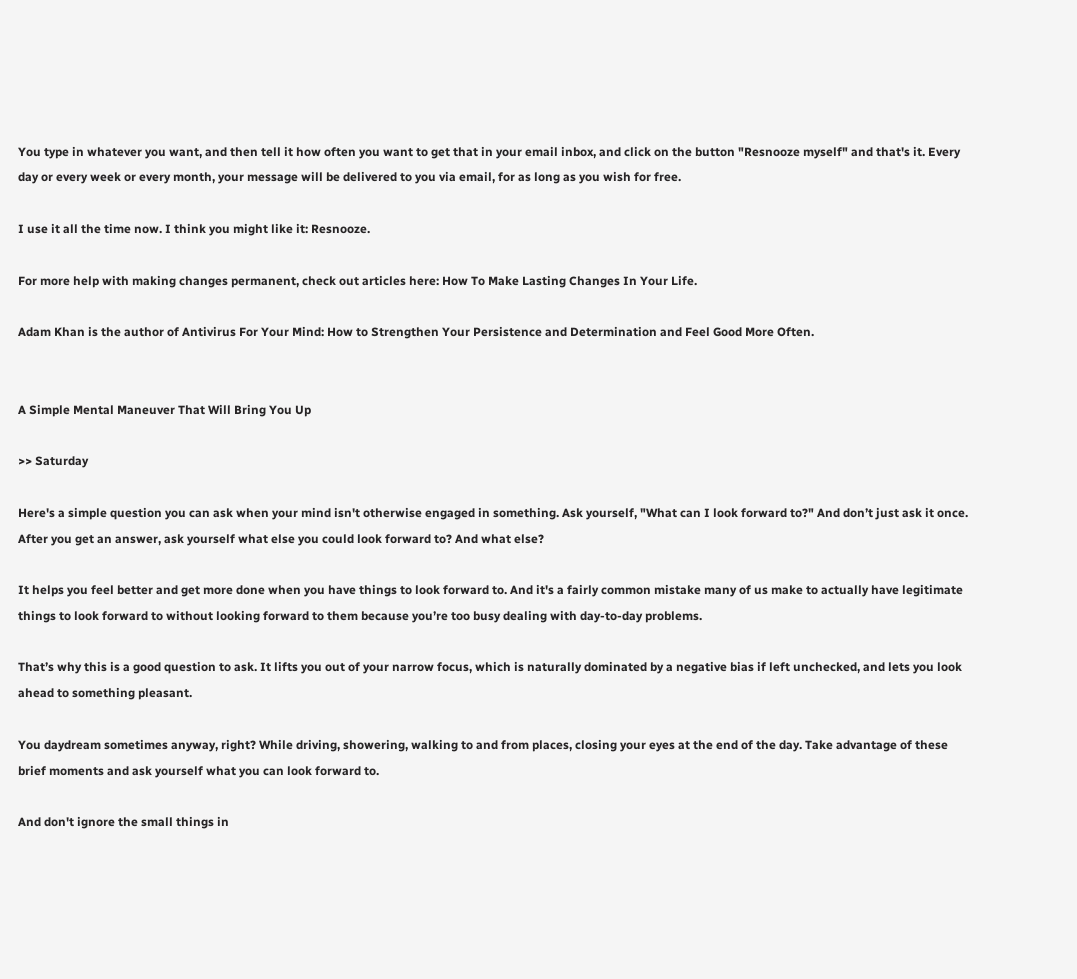You type in whatever you want, and then tell it how often you want to get that in your email inbox, and click on the button "Resnooze myself" and that's it. Every day or every week or every month, your message will be delivered to you via email, for as long as you wish for free.

I use it all the time now. I think you might like it: Resnooze.

For more help with making changes permanent, check out articles here: How To Make Lasting Changes In Your Life.

Adam Khan is the author of Antivirus For Your Mind: How to Strengthen Your Persistence and Determination and Feel Good More Often.


A Simple Mental Maneuver That Will Bring You Up

>> Saturday

Here's a simple question you can ask when your mind isn't otherwise engaged in something. Ask yourself, "What can I look forward to?" And don’t just ask it once. After you get an answer, ask yourself what else you could look forward to? And what else?

It helps you feel better and get more done when you have things to look forward to. And it's a fairly common mistake many of us make to actually have legitimate things to look forward to without looking forward to them because you’re too busy dealing with day-to-day problems.

That’s why this is a good question to ask. It lifts you out of your narrow focus, which is naturally dominated by a negative bias if left unchecked, and lets you look ahead to something pleasant.

You daydream sometimes anyway, right? While driving, showering, walking to and from places, closing your eyes at the end of the day. Take advantage of these brief moments and ask yourself what you can look forward to.

And don't ignore the small things in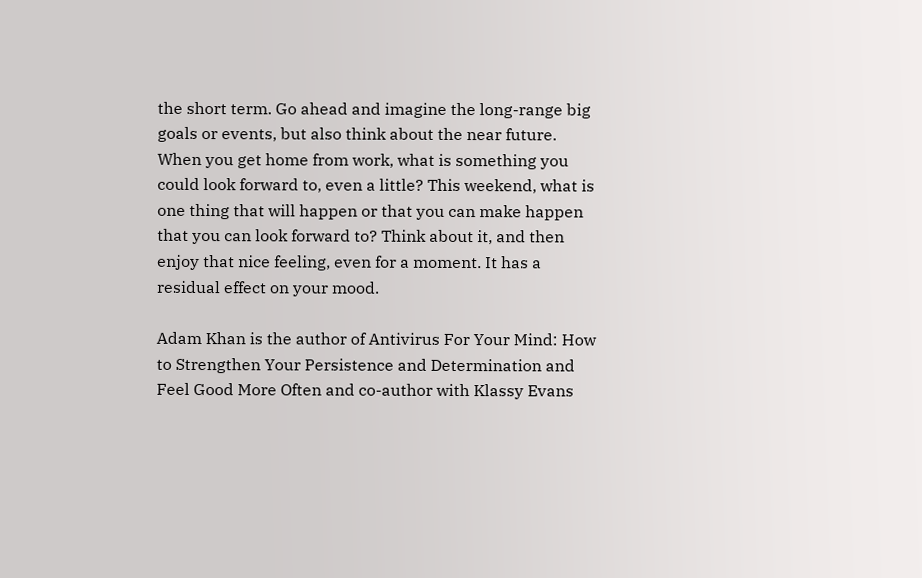the short term. Go ahead and imagine the long-range big goals or events, but also think about the near future. When you get home from work, what is something you could look forward to, even a little? This weekend, what is one thing that will happen or that you can make happen that you can look forward to? Think about it, and then enjoy that nice feeling, even for a moment. It has a residual effect on your mood.

Adam Khan is the author of Antivirus For Your Mind: How to Strengthen Your Persistence and Determination and Feel Good More Often and co-author with Klassy Evans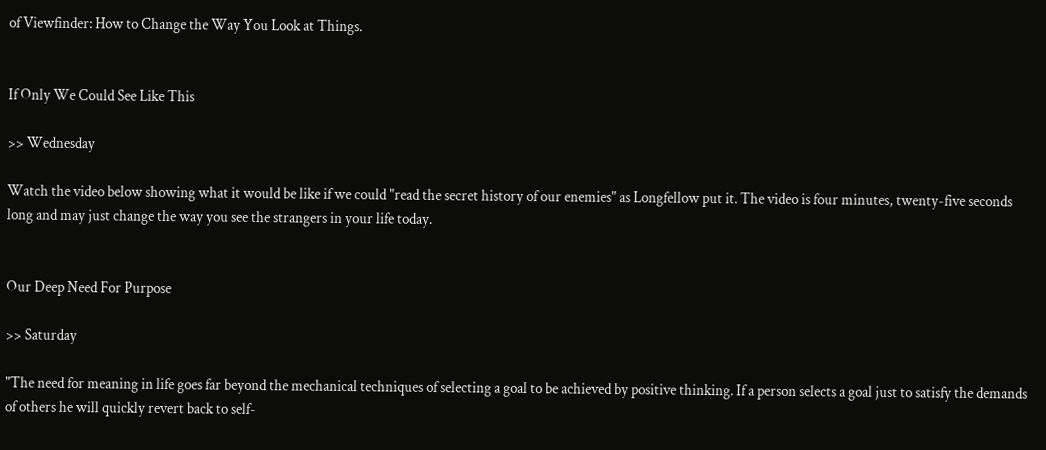of Viewfinder: How to Change the Way You Look at Things.


If Only We Could See Like This

>> Wednesday

Watch the video below showing what it would be like if we could "read the secret history of our enemies" as Longfellow put it. The video is four minutes, twenty-five seconds long and may just change the way you see the strangers in your life today.


Our Deep Need For Purpose

>> Saturday

"The need for meaning in life goes far beyond the mechanical techniques of selecting a goal to be achieved by positive thinking. If a person selects a goal just to satisfy the demands of others he will quickly revert back to self-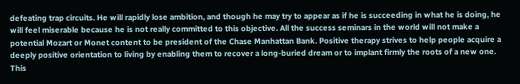defeating trap circuits. He will rapidly lose ambition, and though he may try to appear as if he is succeeding in what he is doing, he will feel miserable because he is not really committed to this objective. All the success seminars in the world will not make a potential Mozart or Monet content to be president of the Chase Manhattan Bank. Positive therapy strives to help people acquire a deeply positive orientation to living by enabling them to recover a long-buried dream or to implant firmly the roots of a new one. This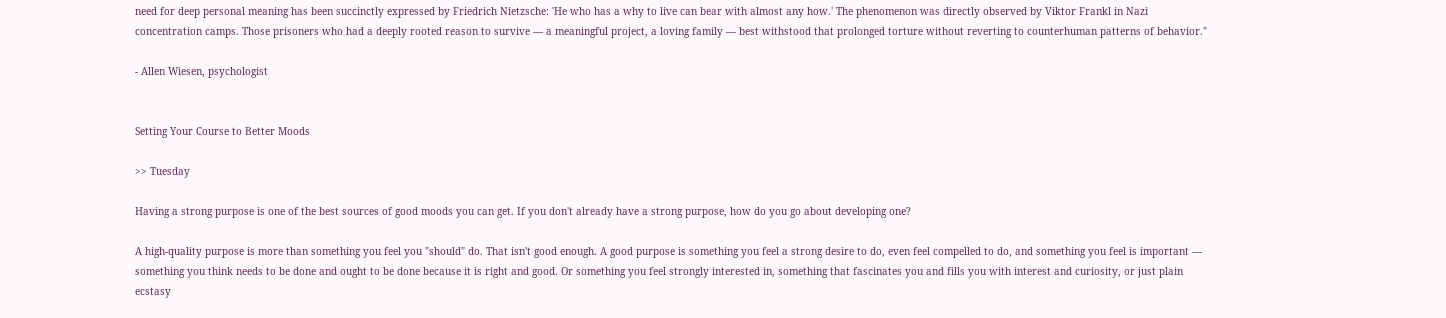need for deep personal meaning has been succinctly expressed by Friedrich Nietzsche: 'He who has a why to live can bear with almost any how.' The phenomenon was directly observed by Viktor Frankl in Nazi concentration camps. Those prisoners who had a deeply rooted reason to survive — a meaningful project, a loving family — best withstood that prolonged torture without reverting to counterhuman patterns of behavior."

- Allen Wiesen, psychologist


Setting Your Course to Better Moods

>> Tuesday

Having a strong purpose is one of the best sources of good moods you can get. If you don't already have a strong purpose, how do you go about developing one?

A high-quality purpose is more than something you feel you "should" do. That isn't good enough. A good purpose is something you feel a strong desire to do, even feel compelled to do, and something you feel is important — something you think needs to be done and ought to be done because it is right and good. Or something you feel strongly interested in, something that fascinates you and fills you with interest and curiosity, or just plain ecstasy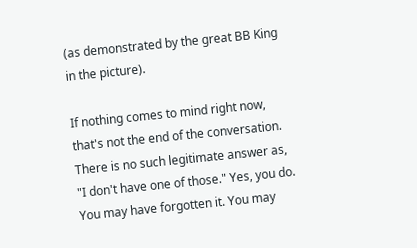(as demonstrated by the great BB King in the picture).

If nothing comes to mind right now, that's not the end of the conversation. There is no such legitimate answer as, "I don't have one of those." Yes, you do. You may have forgotten it. You may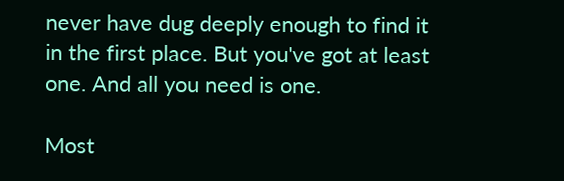never have dug deeply enough to find it in the first place. But you've got at least one. And all you need is one.

Most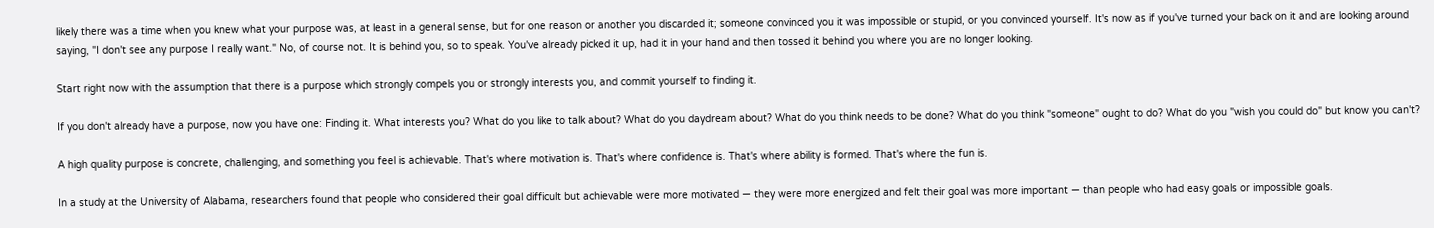likely there was a time when you knew what your purpose was, at least in a general sense, but for one reason or another you discarded it; someone convinced you it was impossible or stupid, or you convinced yourself. It's now as if you've turned your back on it and are looking around saying, "I don't see any purpose I really want." No, of course not. It is behind you, so to speak. You've already picked it up, had it in your hand and then tossed it behind you where you are no longer looking.

Start right now with the assumption that there is a purpose which strongly compels you or strongly interests you, and commit yourself to finding it.

If you don't already have a purpose, now you have one: Finding it. What interests you? What do you like to talk about? What do you daydream about? What do you think needs to be done? What do you think "someone" ought to do? What do you "wish you could do" but know you can't?

A high quality purpose is concrete, challenging, and something you feel is achievable. That's where motivation is. That's where confidence is. That's where ability is formed. That's where the fun is.

In a study at the University of Alabama, researchers found that people who considered their goal difficult but achievable were more motivated — they were more energized and felt their goal was more important — than people who had easy goals or impossible goals.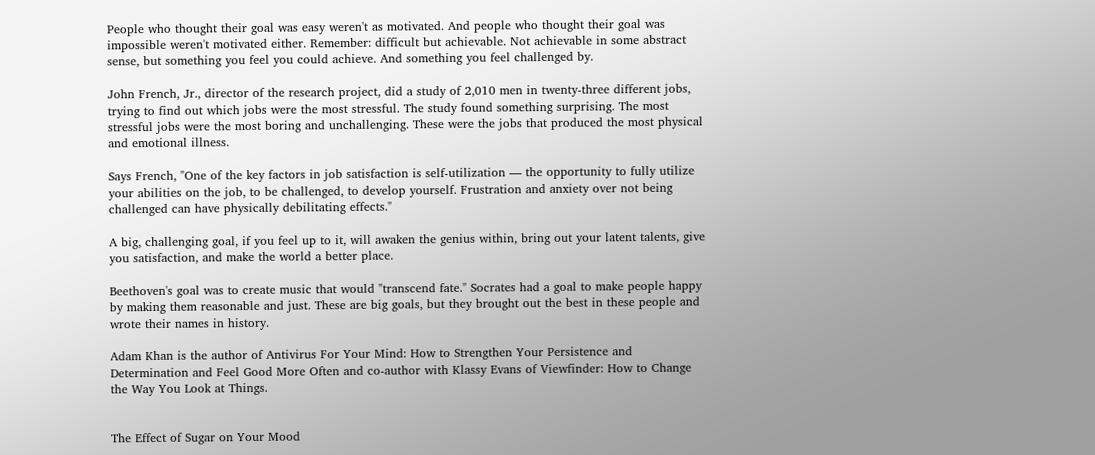People who thought their goal was easy weren't as motivated. And people who thought their goal was impossible weren't motivated either. Remember: difficult but achievable. Not achievable in some abstract sense, but something you feel you could achieve. And something you feel challenged by.

John French, Jr., director of the research project, did a study of 2,010 men in twenty-three different jobs, trying to find out which jobs were the most stressful. The study found something surprising. The most stressful jobs were the most boring and unchallenging. These were the jobs that produced the most physical and emotional illness.

Says French, "One of the key factors in job satisfaction is self-utilization — the opportunity to fully utilize your abilities on the job, to be challenged, to develop yourself. Frustration and anxiety over not being challenged can have physically debilitating effects."

A big, challenging goal, if you feel up to it, will awaken the genius within, bring out your latent talents, give you satisfaction, and make the world a better place.

Beethoven's goal was to create music that would "transcend fate." Socrates had a goal to make people happy by making them reasonable and just. These are big goals, but they brought out the best in these people and wrote their names in history.

Adam Khan is the author of Antivirus For Your Mind: How to Strengthen Your Persistence and Determination and Feel Good More Often and co-author with Klassy Evans of Viewfinder: How to Change the Way You Look at Things.


The Effect of Sugar on Your Mood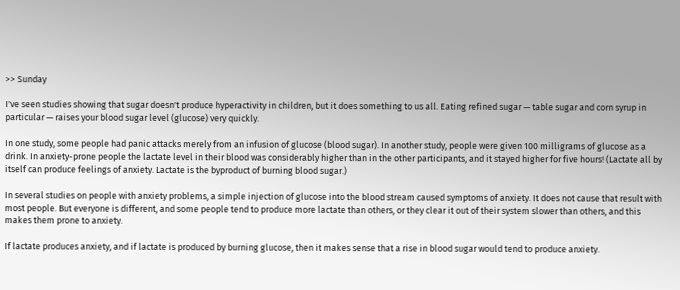>> Sunday

I've seen studies showing that sugar doesn't produce hyperactivity in children, but it does something to us all. Eating refined sugar — table sugar and corn syrup in particular — raises your blood sugar level (glucose) very quickly.

In one study, some people had panic attacks merely from an infusion of glucose (blood sugar). In another study, people were given 100 milligrams of glucose as a drink. In anxiety-prone people the lactate level in their blood was considerably higher than in the other participants, and it stayed higher for five hours! (Lactate all by itself can produce feelings of anxiety. Lactate is the byproduct of burning blood sugar.)

In several studies on people with anxiety problems, a simple injection of glucose into the blood stream caused symptoms of anxiety. It does not cause that result with most people. But everyone is different, and some people tend to produce more lactate than others, or they clear it out of their system slower than others, and this makes them prone to anxiety.

If lactate produces anxiety, and if lactate is produced by burning glucose, then it makes sense that a rise in blood sugar would tend to produce anxiety.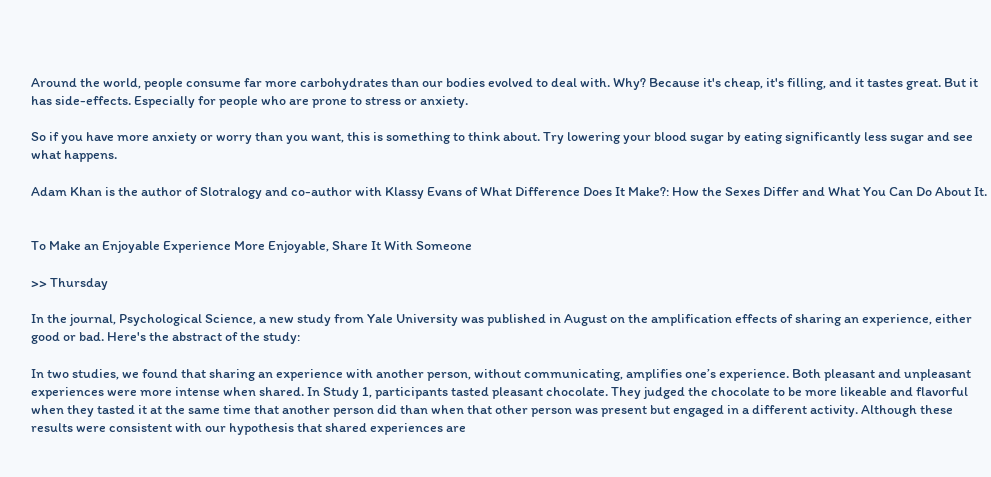Around the world, people consume far more carbohydrates than our bodies evolved to deal with. Why? Because it's cheap, it's filling, and it tastes great. But it has side-effects. Especially for people who are prone to stress or anxiety.

So if you have more anxiety or worry than you want, this is something to think about. Try lowering your blood sugar by eating significantly less sugar and see what happens.

Adam Khan is the author of Slotralogy and co-author with Klassy Evans of What Difference Does It Make?: How the Sexes Differ and What You Can Do About It.


To Make an Enjoyable Experience More Enjoyable, Share It With Someone

>> Thursday

In the journal, Psychological Science, a new study from Yale University was published in August on the amplification effects of sharing an experience, either good or bad. Here's the abstract of the study:

In two studies, we found that sharing an experience with another person, without communicating, amplifies one’s experience. Both pleasant and unpleasant experiences were more intense when shared. In Study 1, participants tasted pleasant chocolate. They judged the chocolate to be more likeable and flavorful when they tasted it at the same time that another person did than when that other person was present but engaged in a different activity. Although these results were consistent with our hypothesis that shared experiences are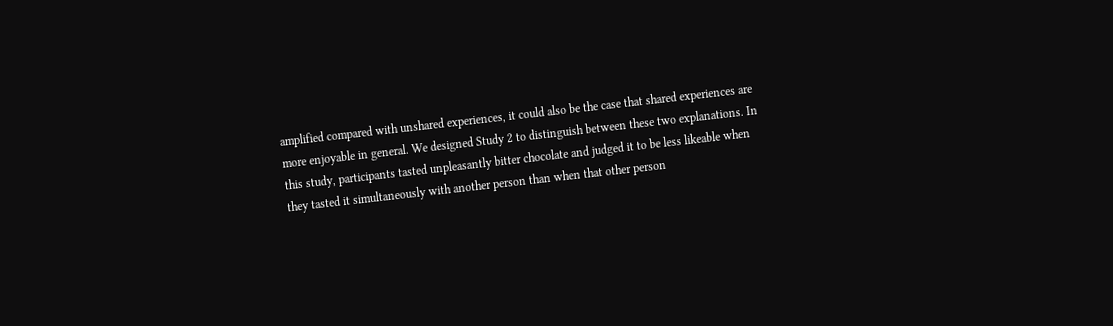amplified compared with unshared experiences, it could also be the case that shared experiences are more enjoyable in general. We designed Study 2 to distinguish between these two explanations. In this study, participants tasted unpleasantly bitter chocolate and judged it to be less likeable when they tasted it simultaneously with another person than when that other person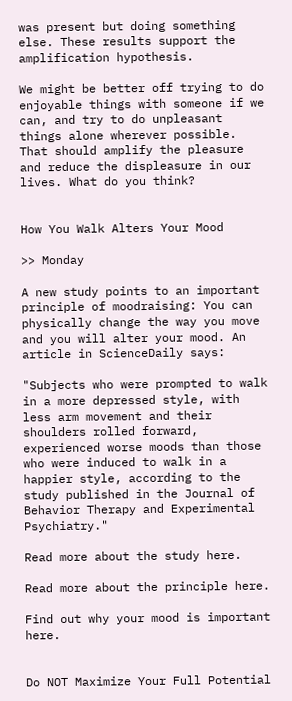was present but doing something else. These results support the amplification hypothesis.

We might be better off trying to do enjoyable things with someone if we can, and try to do unpleasant things alone wherever possible. That should amplify the pleasure and reduce the displeasure in our lives. What do you think?


How You Walk Alters Your Mood

>> Monday

A new study points to an important principle of moodraising: You can physically change the way you move and you will alter your mood. An article in ScienceDaily says:

"Subjects who were prompted to walk in a more depressed style, with less arm movement and their shoulders rolled forward, experienced worse moods than those who were induced to walk in a happier style, according to the study published in the Journal of Behavior Therapy and Experimental Psychiatry."

Read more about the study here.

Read more about the principle here.

Find out why your mood is important here.


Do NOT Maximize Your Full Potential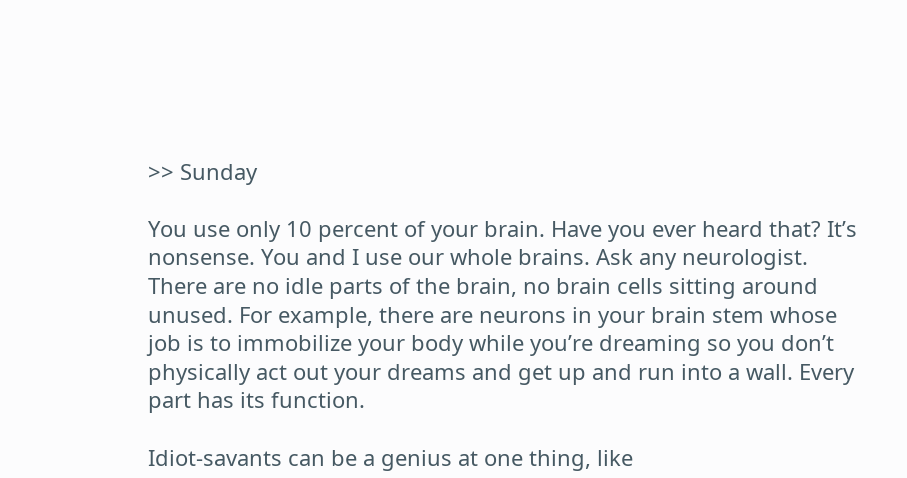>> Sunday

You use only 10 percent of your brain. Have you ever heard that? It’s nonsense. You and I use our whole brains. Ask any neurologist. There are no idle parts of the brain, no brain cells sitting around unused. For example, there are neurons in your brain stem whose job is to immobilize your body while you’re dreaming so you don’t physically act out your dreams and get up and run into a wall. Every part has its function.

Idiot-savants can be a genius at one thing, like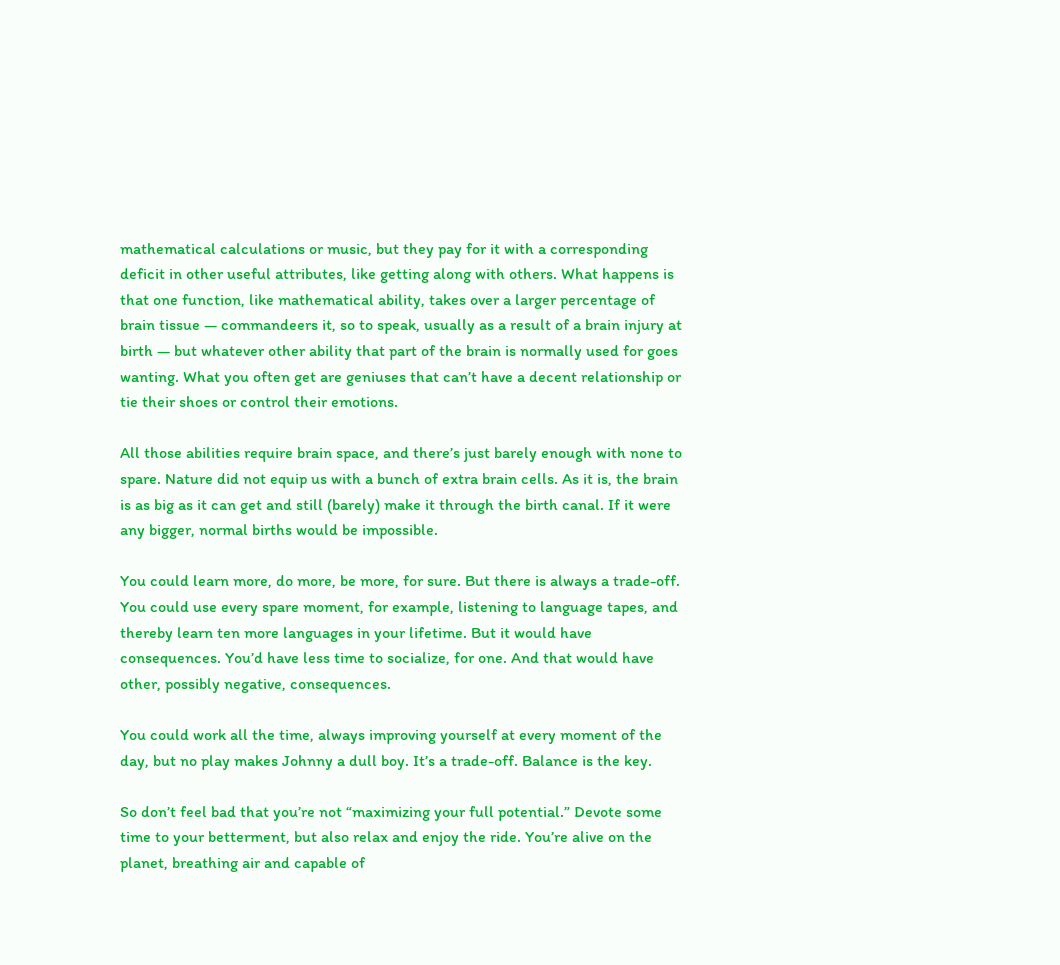mathematical calculations or music, but they pay for it with a corresponding deficit in other useful attributes, like getting along with others. What happens is that one function, like mathematical ability, takes over a larger percentage of brain tissue — commandeers it, so to speak, usually as a result of a brain injury at birth — but whatever other ability that part of the brain is normally used for goes wanting. What you often get are geniuses that can’t have a decent relationship or tie their shoes or control their emotions.

All those abilities require brain space, and there’s just barely enough with none to spare. Nature did not equip us with a bunch of extra brain cells. As it is, the brain is as big as it can get and still (barely) make it through the birth canal. If it were any bigger, normal births would be impossible.

You could learn more, do more, be more, for sure. But there is always a trade-off. You could use every spare moment, for example, listening to language tapes, and thereby learn ten more languages in your lifetime. But it would have consequences. You’d have less time to socialize, for one. And that would have other, possibly negative, consequences.

You could work all the time, always improving yourself at every moment of the day, but no play makes Johnny a dull boy. It’s a trade-off. Balance is the key.

So don’t feel bad that you’re not “maximizing your full potential.” Devote some time to your betterment, but also relax and enjoy the ride. You’re alive on the planet, breathing air and capable of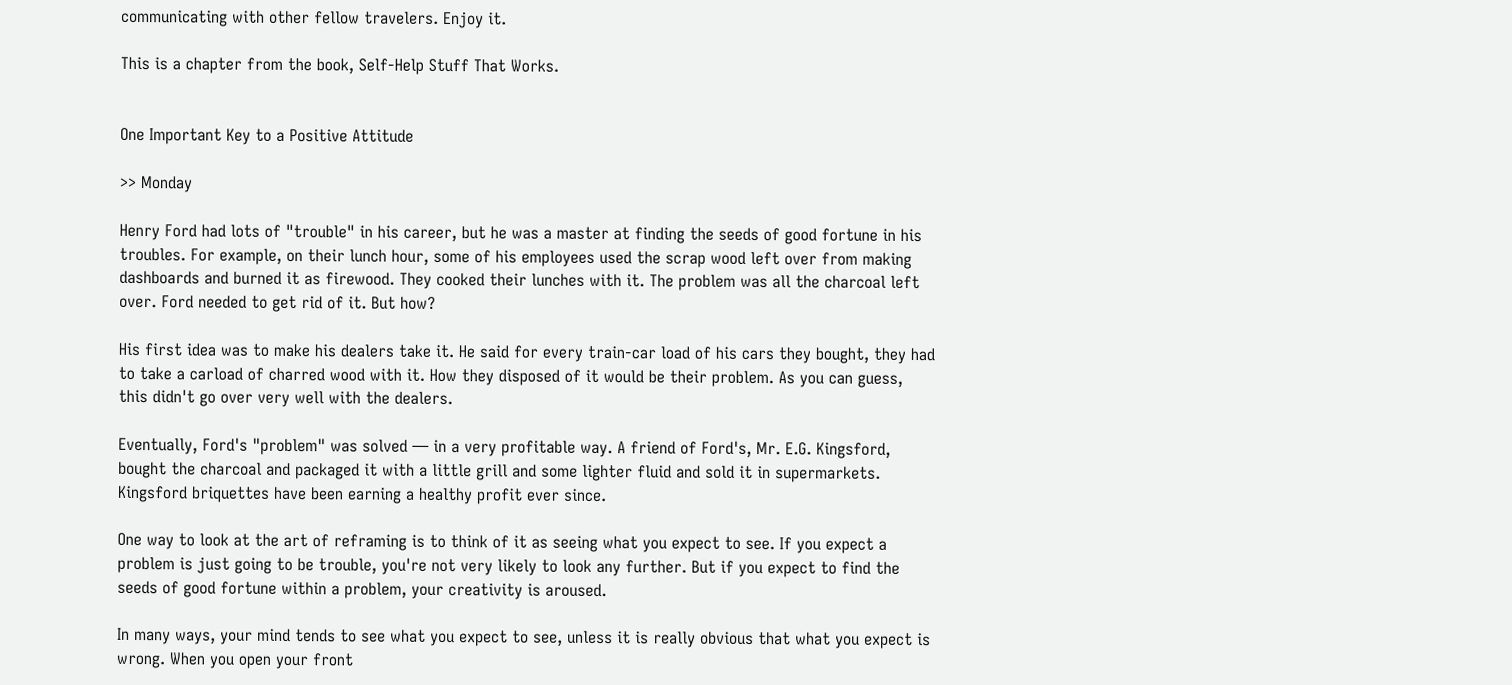communicating with other fellow travelers. Enjoy it.

This is a chapter from the book, Self-Help Stuff That Works.


One Important Key to a Positive Attitude

>> Monday

Henry Ford had lots of "trouble" in his career, but he was a master at finding the seeds of good fortune in his troubles. For example, on their lunch hour, some of his employees used the scrap wood left over from making dashboards and burned it as firewood. They cooked their lunches with it. The problem was all the charcoal left over. Ford needed to get rid of it. But how?

His first idea was to make his dealers take it. He said for every train-car load of his cars they bought, they had to take a carload of charred wood with it. How they disposed of it would be their problem. As you can guess, this didn't go over very well with the dealers.

Eventually, Ford's "problem" was solved — in a very profitable way. A friend of Ford's, Mr. E.G. Kingsford, bought the charcoal and packaged it with a little grill and some lighter fluid and sold it in supermarkets. Kingsford briquettes have been earning a healthy profit ever since.

One way to look at the art of reframing is to think of it as seeing what you expect to see. If you expect a problem is just going to be trouble, you're not very likely to look any further. But if you expect to find the seeds of good fortune within a problem, your creativity is aroused.

In many ways, your mind tends to see what you expect to see, unless it is really obvious that what you expect is wrong. When you open your front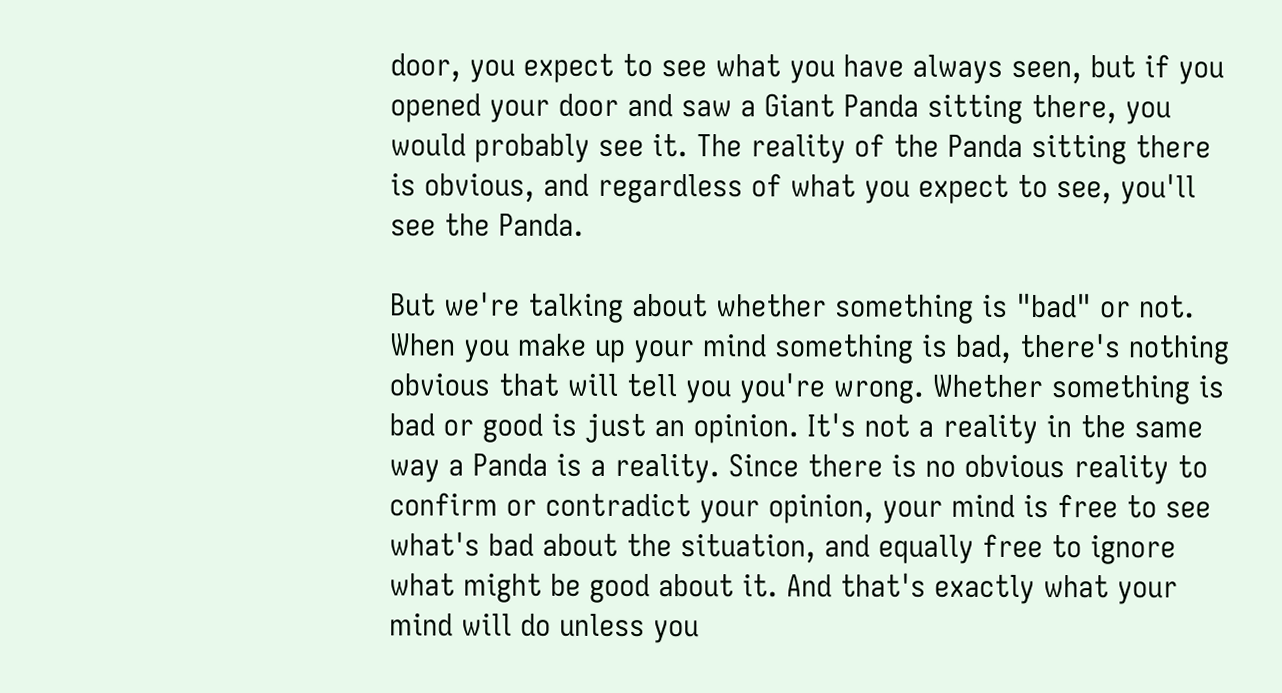door, you expect to see what you have always seen, but if you opened your door and saw a Giant Panda sitting there, you would probably see it. The reality of the Panda sitting there is obvious, and regardless of what you expect to see, you'll see the Panda.

But we're talking about whether something is "bad" or not. When you make up your mind something is bad, there's nothing obvious that will tell you you're wrong. Whether something is bad or good is just an opinion. It's not a reality in the same way a Panda is a reality. Since there is no obvious reality to confirm or contradict your opinion, your mind is free to see what's bad about the situation, and equally free to ignore what might be good about it. And that's exactly what your mind will do unless you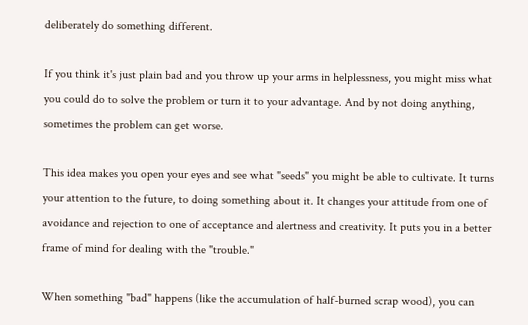deliberately do something different.

If you think it's just plain bad and you throw up your arms in helplessness, you might miss what you could do to solve the problem or turn it to your advantage. And by not doing anything, sometimes the problem can get worse.

This idea makes you open your eyes and see what "seeds" you might be able to cultivate. It turns your attention to the future, to doing something about it. It changes your attitude from one of avoidance and rejection to one of acceptance and alertness and creativity. It puts you in a better frame of mind for dealing with the "trouble."

When something "bad" happens (like the accumulation of half-burned scrap wood), you can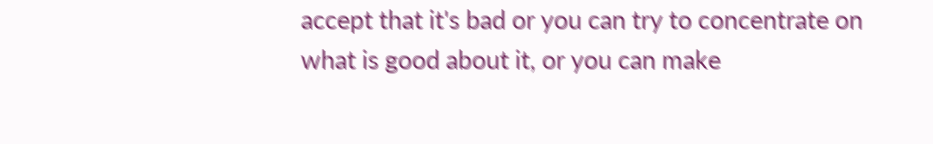accept that it's bad or you can try to concentrate on what is good about it, or you can make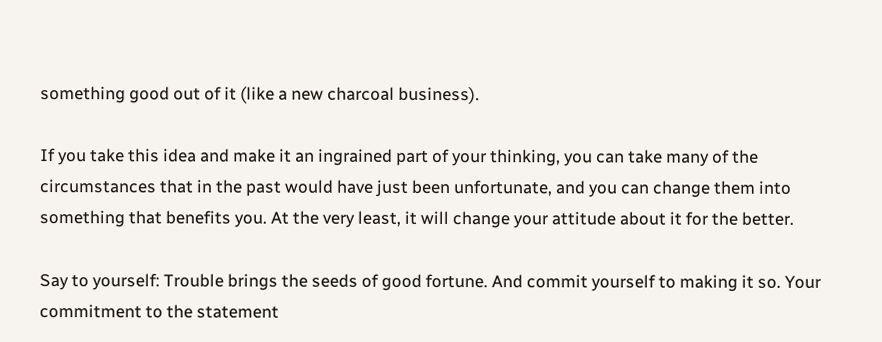something good out of it (like a new charcoal business).

If you take this idea and make it an ingrained part of your thinking, you can take many of the circumstances that in the past would have just been unfortunate, and you can change them into something that benefits you. At the very least, it will change your attitude about it for the better.

Say to yourself: Trouble brings the seeds of good fortune. And commit yourself to making it so. Your commitment to the statement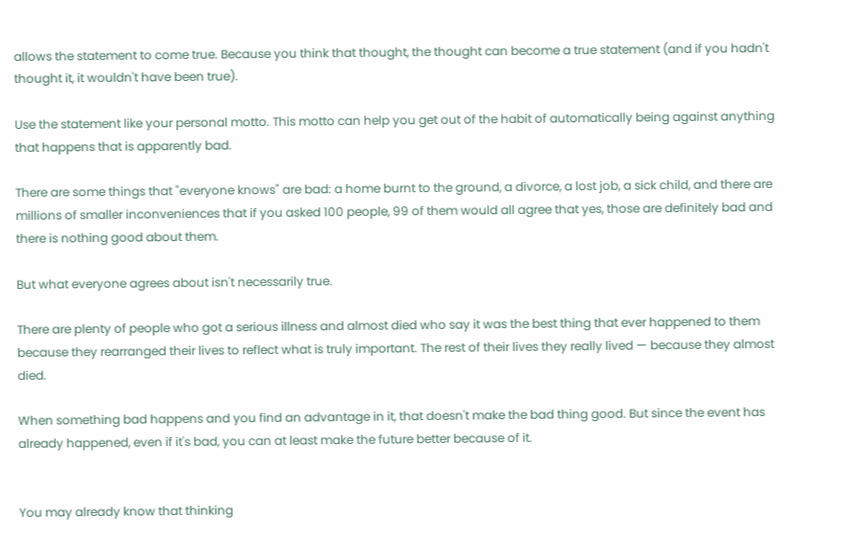allows the statement to come true. Because you think that thought, the thought can become a true statement (and if you hadn't thought it, it wouldn't have been true).

Use the statement like your personal motto. This motto can help you get out of the habit of automatically being against anything that happens that is apparently bad.

There are some things that "everyone knows" are bad: a home burnt to the ground, a divorce, a lost job, a sick child, and there are millions of smaller inconveniences that if you asked 100 people, 99 of them would all agree that yes, those are definitely bad and there is nothing good about them.

But what everyone agrees about isn't necessarily true.

There are plenty of people who got a serious illness and almost died who say it was the best thing that ever happened to them because they rearranged their lives to reflect what is truly important. The rest of their lives they really lived — because they almost died.

When something bad happens and you find an advantage in it, that doesn't make the bad thing good. But since the event has already happened, even if it's bad, you can at least make the future better because of it.


You may already know that thinking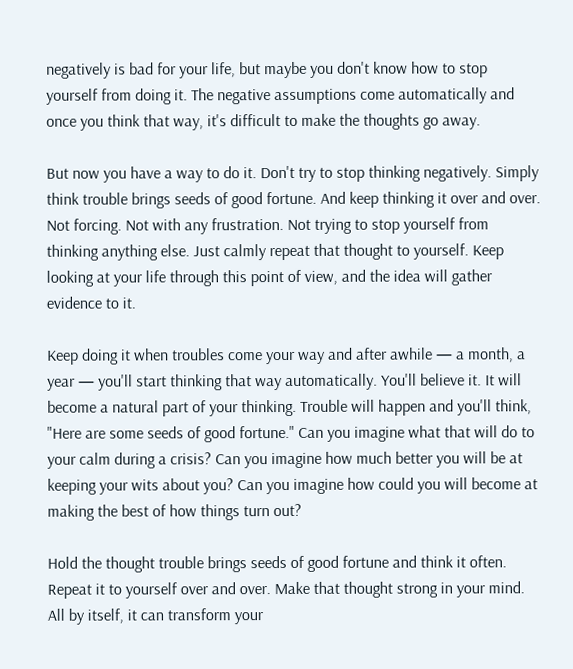negatively is bad for your life, but maybe you don't know how to stop yourself from doing it. The negative assumptions come automatically and once you think that way, it's difficult to make the thoughts go away.

But now you have a way to do it. Don't try to stop thinking negatively. Simply think trouble brings seeds of good fortune. And keep thinking it over and over. Not forcing. Not with any frustration. Not trying to stop yourself from thinking anything else. Just calmly repeat that thought to yourself. Keep looking at your life through this point of view, and the idea will gather evidence to it.

Keep doing it when troubles come your way and after awhile — a month, a year — you'll start thinking that way automatically. You'll believe it. It will become a natural part of your thinking. Trouble will happen and you'll think, "Here are some seeds of good fortune." Can you imagine what that will do to your calm during a crisis? Can you imagine how much better you will be at keeping your wits about you? Can you imagine how could you will become at making the best of how things turn out?

Hold the thought trouble brings seeds of good fortune and think it often. Repeat it to yourself over and over. Make that thought strong in your mind. All by itself, it can transform your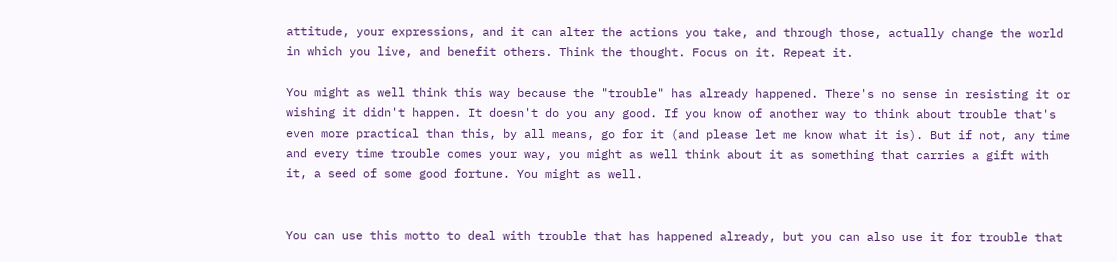attitude, your expressions, and it can alter the actions you take, and through those, actually change the world in which you live, and benefit others. Think the thought. Focus on it. Repeat it.

You might as well think this way because the "trouble" has already happened. There's no sense in resisting it or wishing it didn't happen. It doesn't do you any good. If you know of another way to think about trouble that's even more practical than this, by all means, go for it (and please let me know what it is). But if not, any time and every time trouble comes your way, you might as well think about it as something that carries a gift with it, a seed of some good fortune. You might as well.


You can use this motto to deal with trouble that has happened already, but you can also use it for trouble that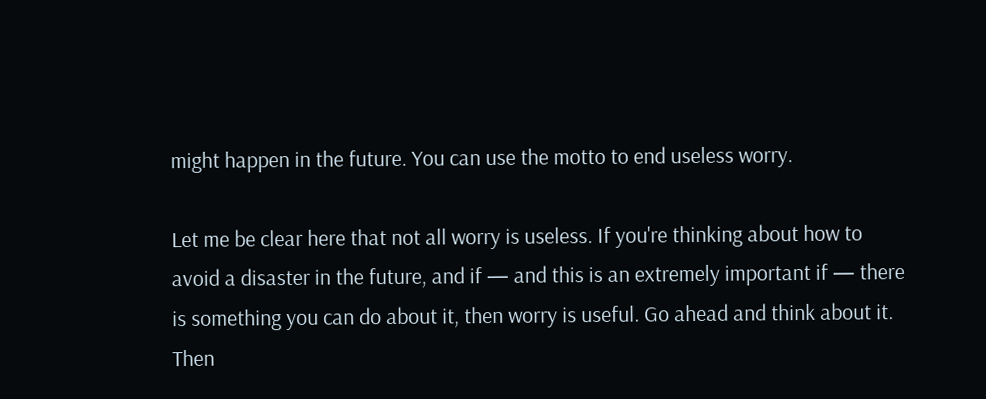might happen in the future. You can use the motto to end useless worry.

Let me be clear here that not all worry is useless. If you're thinking about how to avoid a disaster in the future, and if — and this is an extremely important if — there is something you can do about it, then worry is useful. Go ahead and think about it. Then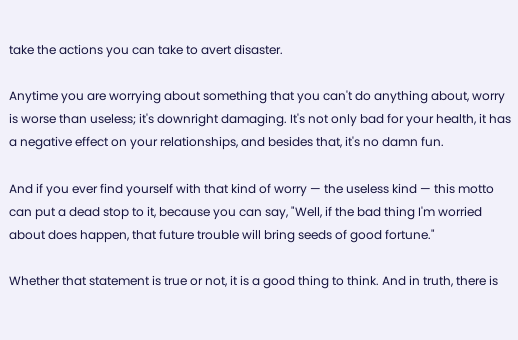take the actions you can take to avert disaster.

Anytime you are worrying about something that you can't do anything about, worry is worse than useless; it's downright damaging. It's not only bad for your health, it has a negative effect on your relationships, and besides that, it's no damn fun.

And if you ever find yourself with that kind of worry — the useless kind — this motto can put a dead stop to it, because you can say, "Well, if the bad thing I'm worried about does happen, that future trouble will bring seeds of good fortune."

Whether that statement is true or not, it is a good thing to think. And in truth, there is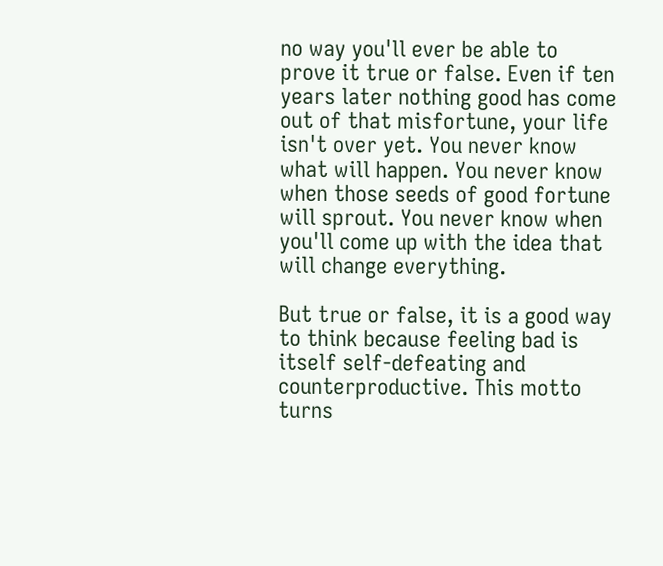no way you'll ever be able to prove it true or false. Even if ten years later nothing good has come out of that misfortune, your life isn't over yet. You never know what will happen. You never know when those seeds of good fortune will sprout. You never know when you'll come up with the idea that will change everything.

But true or false, it is a good way to think because feeling bad is itself self-defeating and counterproductive. This motto turns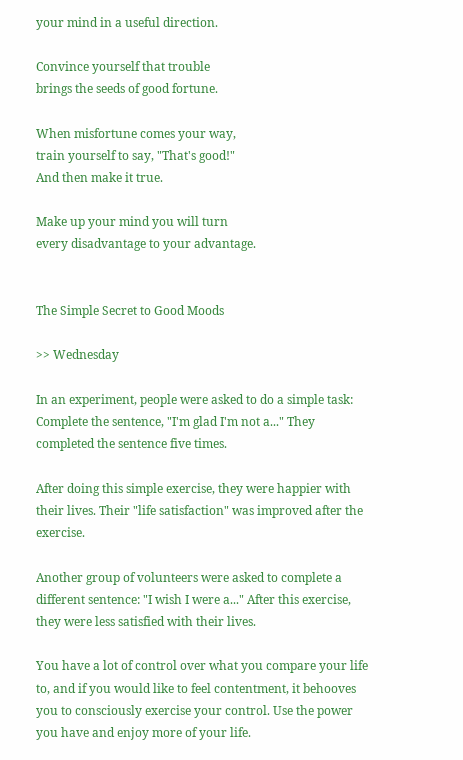your mind in a useful direction.

Convince yourself that trouble
brings the seeds of good fortune.

When misfortune comes your way,
train yourself to say, "That's good!"
And then make it true.

Make up your mind you will turn
every disadvantage to your advantage.


The Simple Secret to Good Moods

>> Wednesday

In an experiment, people were asked to do a simple task: Complete the sentence, "I'm glad I'm not a..." They completed the sentence five times.

After doing this simple exercise, they were happier with their lives. Their "life satisfaction" was improved after the exercise.

Another group of volunteers were asked to complete a different sentence: "I wish I were a..." After this exercise, they were less satisfied with their lives.

You have a lot of control over what you compare your life to, and if you would like to feel contentment, it behooves you to consciously exercise your control. Use the power you have and enjoy more of your life.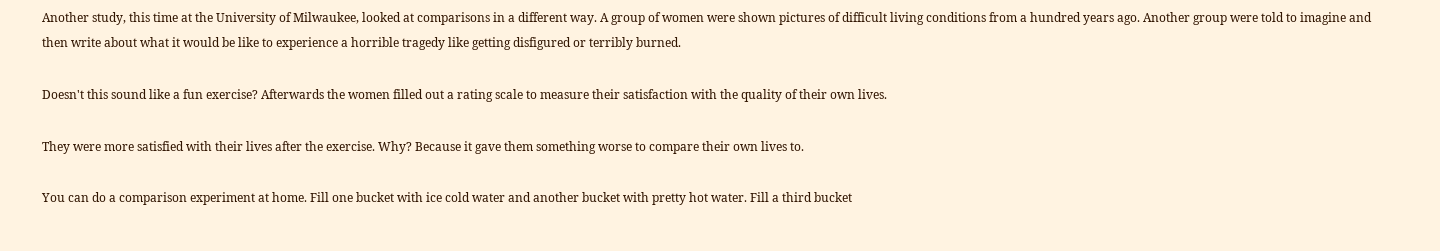Another study, this time at the University of Milwaukee, looked at comparisons in a different way. A group of women were shown pictures of difficult living conditions from a hundred years ago. Another group were told to imagine and then write about what it would be like to experience a horrible tragedy like getting disfigured or terribly burned.

Doesn't this sound like a fun exercise? Afterwards the women filled out a rating scale to measure their satisfaction with the quality of their own lives.

They were more satisfied with their lives after the exercise. Why? Because it gave them something worse to compare their own lives to.

You can do a comparison experiment at home. Fill one bucket with ice cold water and another bucket with pretty hot water. Fill a third bucket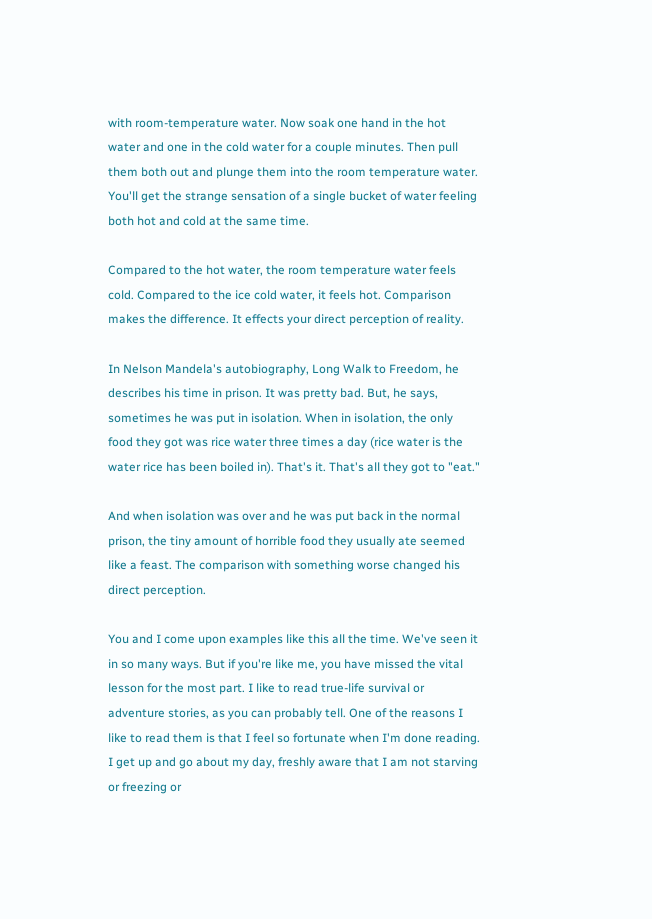with room-temperature water. Now soak one hand in the hot water and one in the cold water for a couple minutes. Then pull them both out and plunge them into the room temperature water. You'll get the strange sensation of a single bucket of water feeling both hot and cold at the same time.

Compared to the hot water, the room temperature water feels cold. Compared to the ice cold water, it feels hot. Comparison makes the difference. It effects your direct perception of reality.

In Nelson Mandela's autobiography, Long Walk to Freedom, he describes his time in prison. It was pretty bad. But, he says, sometimes he was put in isolation. When in isolation, the only food they got was rice water three times a day (rice water is the water rice has been boiled in). That's it. That's all they got to "eat."

And when isolation was over and he was put back in the normal prison, the tiny amount of horrible food they usually ate seemed like a feast. The comparison with something worse changed his direct perception.

You and I come upon examples like this all the time. We've seen it in so many ways. But if you're like me, you have missed the vital lesson for the most part. I like to read true-life survival or adventure stories, as you can probably tell. One of the reasons I like to read them is that I feel so fortunate when I'm done reading. I get up and go about my day, freshly aware that I am not starving or freezing or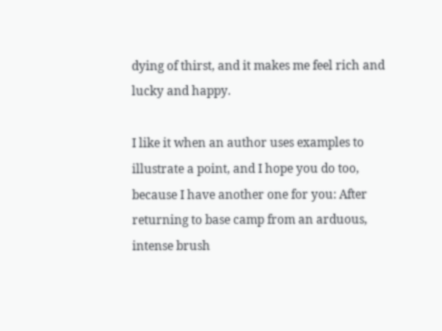dying of thirst, and it makes me feel rich and lucky and happy.

I like it when an author uses examples to illustrate a point, and I hope you do too, because I have another one for you: After returning to base camp from an arduous, intense brush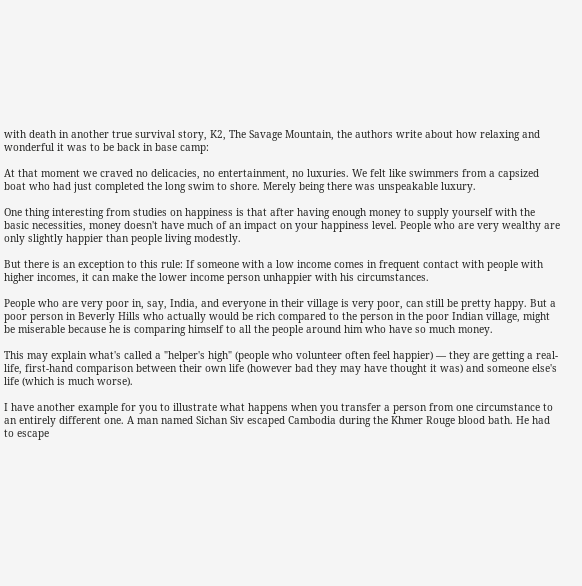with death in another true survival story, K2, The Savage Mountain, the authors write about how relaxing and wonderful it was to be back in base camp:

At that moment we craved no delicacies, no entertainment, no luxuries. We felt like swimmers from a capsized boat who had just completed the long swim to shore. Merely being there was unspeakable luxury.

One thing interesting from studies on happiness is that after having enough money to supply yourself with the basic necessities, money doesn't have much of an impact on your happiness level. People who are very wealthy are only slightly happier than people living modestly.

But there is an exception to this rule: If someone with a low income comes in frequent contact with people with higher incomes, it can make the lower income person unhappier with his circumstances.

People who are very poor in, say, India, and everyone in their village is very poor, can still be pretty happy. But a poor person in Beverly Hills who actually would be rich compared to the person in the poor Indian village, might be miserable because he is comparing himself to all the people around him who have so much money.

This may explain what's called a "helper's high" (people who volunteer often feel happier) — they are getting a real-life, first-hand comparison between their own life (however bad they may have thought it was) and someone else's life (which is much worse).

I have another example for you to illustrate what happens when you transfer a person from one circumstance to an entirely different one. A man named Sichan Siv escaped Cambodia during the Khmer Rouge blood bath. He had to escape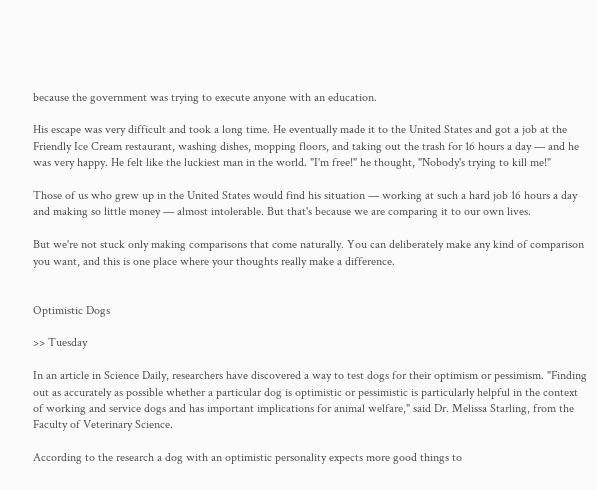because the government was trying to execute anyone with an education.

His escape was very difficult and took a long time. He eventually made it to the United States and got a job at the Friendly Ice Cream restaurant, washing dishes, mopping floors, and taking out the trash for 16 hours a day — and he was very happy. He felt like the luckiest man in the world. "I'm free!" he thought, "Nobody's trying to kill me!"

Those of us who grew up in the United States would find his situation — working at such a hard job 16 hours a day and making so little money — almost intolerable. But that's because we are comparing it to our own lives.

But we're not stuck only making comparisons that come naturally. You can deliberately make any kind of comparison you want, and this is one place where your thoughts really make a difference.


Optimistic Dogs

>> Tuesday

In an article in Science Daily, researchers have discovered a way to test dogs for their optimism or pessimism. "Finding out as accurately as possible whether a particular dog is optimistic or pessimistic is particularly helpful in the context of working and service dogs and has important implications for animal welfare," said Dr. Melissa Starling, from the Faculty of Veterinary Science.

According to the research a dog with an optimistic personality expects more good things to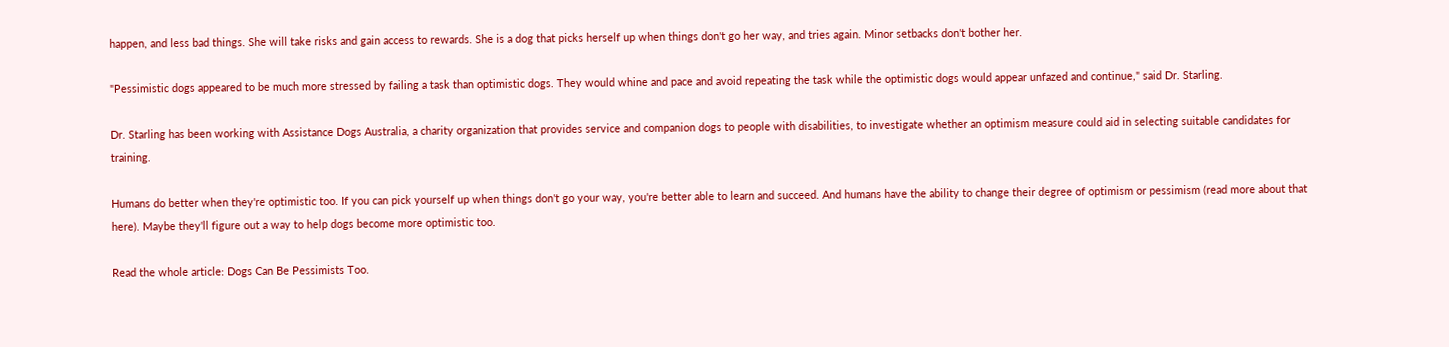happen, and less bad things. She will take risks and gain access to rewards. She is a dog that picks herself up when things don't go her way, and tries again. Minor setbacks don't bother her.

"Pessimistic dogs appeared to be much more stressed by failing a task than optimistic dogs. They would whine and pace and avoid repeating the task while the optimistic dogs would appear unfazed and continue," said Dr. Starling.

Dr. Starling has been working with Assistance Dogs Australia, a charity organization that provides service and companion dogs to people with disabilities, to investigate whether an optimism measure could aid in selecting suitable candidates for training.

Humans do better when they're optimistic too. If you can pick yourself up when things don't go your way, you're better able to learn and succeed. And humans have the ability to change their degree of optimism or pessimism (read more about that here). Maybe they'll figure out a way to help dogs become more optimistic too.

Read the whole article: Dogs Can Be Pessimists Too.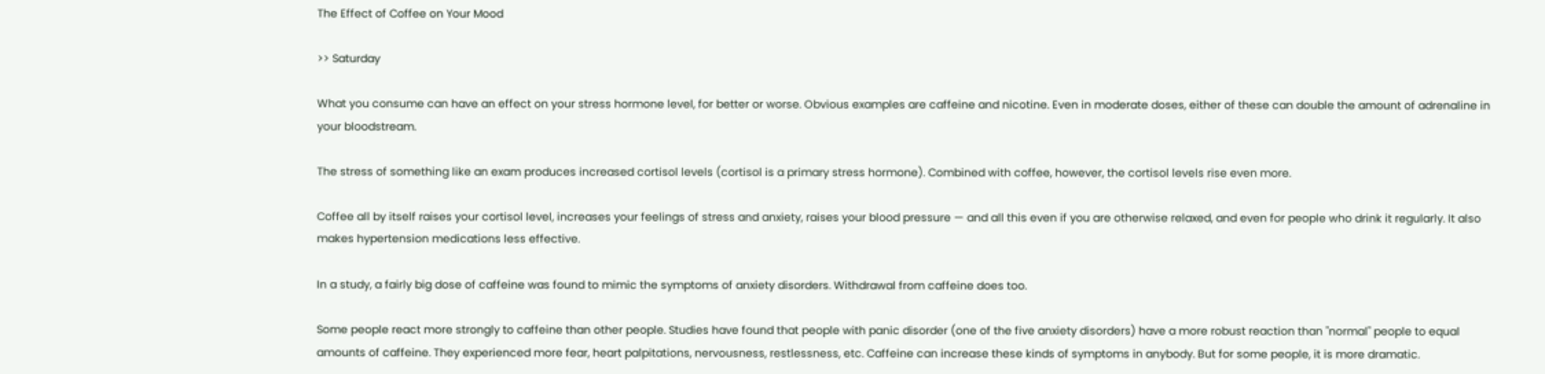The Effect of Coffee on Your Mood

>> Saturday

What you consume can have an effect on your stress hormone level, for better or worse. Obvious examples are caffeine and nicotine. Even in moderate doses, either of these can double the amount of adrenaline in your bloodstream.

The stress of something like an exam produces increased cortisol levels (cortisol is a primary stress hormone). Combined with coffee, however, the cortisol levels rise even more.

Coffee all by itself raises your cortisol level, increases your feelings of stress and anxiety, raises your blood pressure — and all this even if you are otherwise relaxed, and even for people who drink it regularly. It also makes hypertension medications less effective.

In a study, a fairly big dose of caffeine was found to mimic the symptoms of anxiety disorders. Withdrawal from caffeine does too.

Some people react more strongly to caffeine than other people. Studies have found that people with panic disorder (one of the five anxiety disorders) have a more robust reaction than "normal" people to equal amounts of caffeine. They experienced more fear, heart palpitations, nervousness, restlessness, etc. Caffeine can increase these kinds of symptoms in anybody. But for some people, it is more dramatic.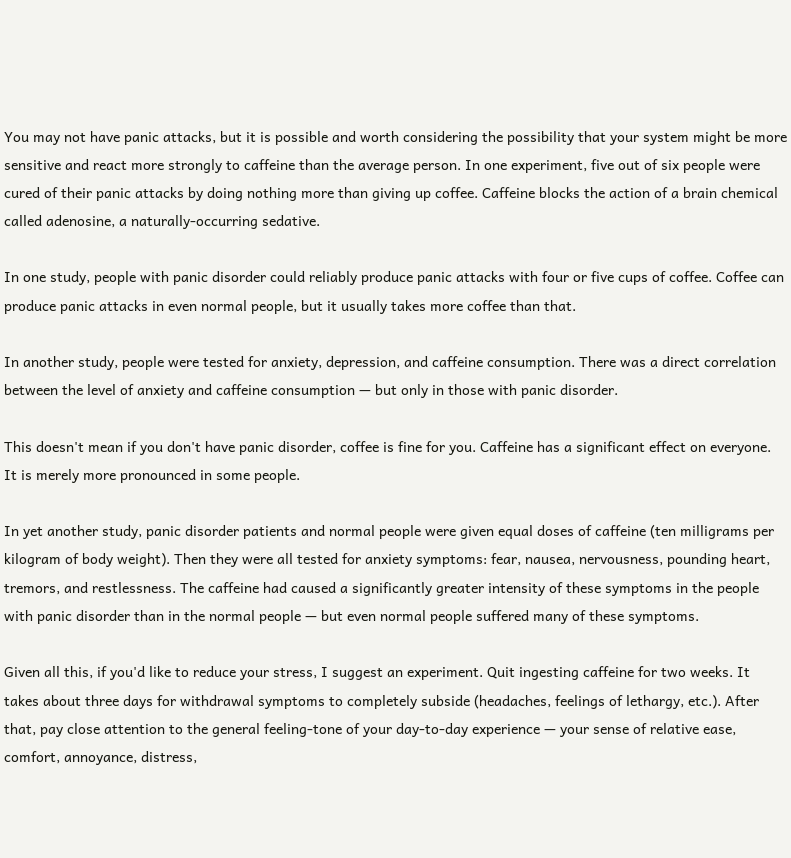You may not have panic attacks, but it is possible and worth considering the possibility that your system might be more sensitive and react more strongly to caffeine than the average person. In one experiment, five out of six people were cured of their panic attacks by doing nothing more than giving up coffee. Caffeine blocks the action of a brain chemical called adenosine, a naturally-occurring sedative.

In one study, people with panic disorder could reliably produce panic attacks with four or five cups of coffee. Coffee can produce panic attacks in even normal people, but it usually takes more coffee than that.

In another study, people were tested for anxiety, depression, and caffeine consumption. There was a direct correlation between the level of anxiety and caffeine consumption — but only in those with panic disorder.

This doesn't mean if you don't have panic disorder, coffee is fine for you. Caffeine has a significant effect on everyone. It is merely more pronounced in some people.

In yet another study, panic disorder patients and normal people were given equal doses of caffeine (ten milligrams per kilogram of body weight). Then they were all tested for anxiety symptoms: fear, nausea, nervousness, pounding heart, tremors, and restlessness. The caffeine had caused a significantly greater intensity of these symptoms in the people with panic disorder than in the normal people — but even normal people suffered many of these symptoms.

Given all this, if you'd like to reduce your stress, I suggest an experiment. Quit ingesting caffeine for two weeks. It takes about three days for withdrawal symptoms to completely subside (headaches, feelings of lethargy, etc.). After that, pay close attention to the general feeling-tone of your day-to-day experience — your sense of relative ease, comfort, annoyance, distress,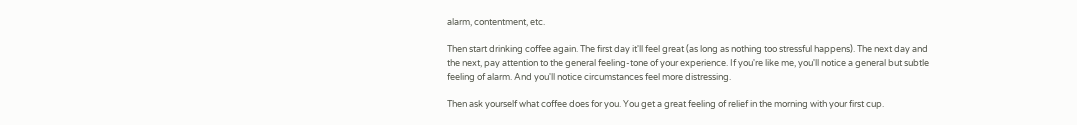alarm, contentment, etc.

Then start drinking coffee again. The first day it'll feel great (as long as nothing too stressful happens). The next day and the next, pay attention to the general feeling-tone of your experience. If you're like me, you'll notice a general but subtle feeling of alarm. And you'll notice circumstances feel more distressing.

Then ask yourself what coffee does for you. You get a great feeling of relief in the morning with your first cup.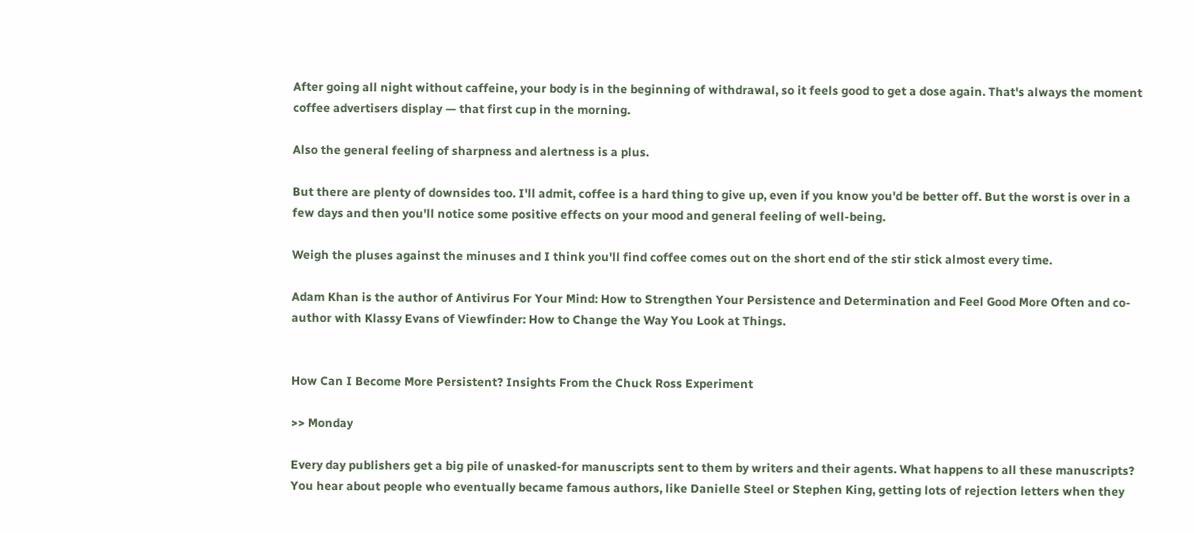After going all night without caffeine, your body is in the beginning of withdrawal, so it feels good to get a dose again. That's always the moment coffee advertisers display — that first cup in the morning.

Also the general feeling of sharpness and alertness is a plus.

But there are plenty of downsides too. I'll admit, coffee is a hard thing to give up, even if you know you'd be better off. But the worst is over in a few days and then you'll notice some positive effects on your mood and general feeling of well-being.

Weigh the pluses against the minuses and I think you'll find coffee comes out on the short end of the stir stick almost every time.

Adam Khan is the author of Antivirus For Your Mind: How to Strengthen Your Persistence and Determination and Feel Good More Often and co-author with Klassy Evans of Viewfinder: How to Change the Way You Look at Things.


How Can I Become More Persistent? Insights From the Chuck Ross Experiment

>> Monday

Every day publishers get a big pile of unasked-for manuscripts sent to them by writers and their agents. What happens to all these manuscripts? You hear about people who eventually became famous authors, like Danielle Steel or Stephen King, getting lots of rejection letters when they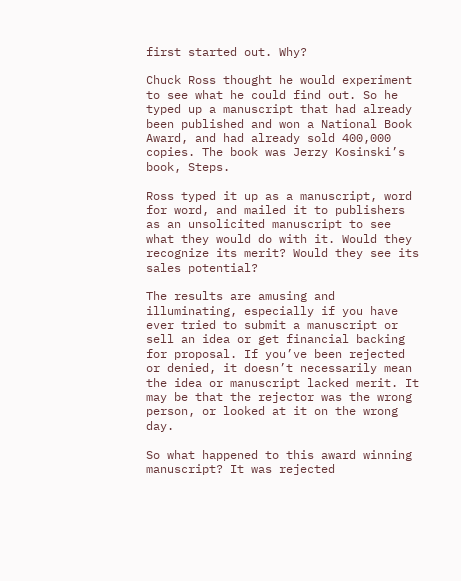first started out. Why?

Chuck Ross thought he would experiment to see what he could find out. So he typed up a manuscript that had already been published and won a National Book Award, and had already sold 400,000 copies. The book was Jerzy Kosinski’s book, Steps.

Ross typed it up as a manuscript, word for word, and mailed it to publishers as an unsolicited manuscript to see what they would do with it. Would they recognize its merit? Would they see its sales potential?

The results are amusing and illuminating, especially if you have ever tried to submit a manuscript or sell an idea or get financial backing for proposal. If you’ve been rejected or denied, it doesn’t necessarily mean the idea or manuscript lacked merit. It may be that the rejector was the wrong person, or looked at it on the wrong day.

So what happened to this award winning manuscript? It was rejected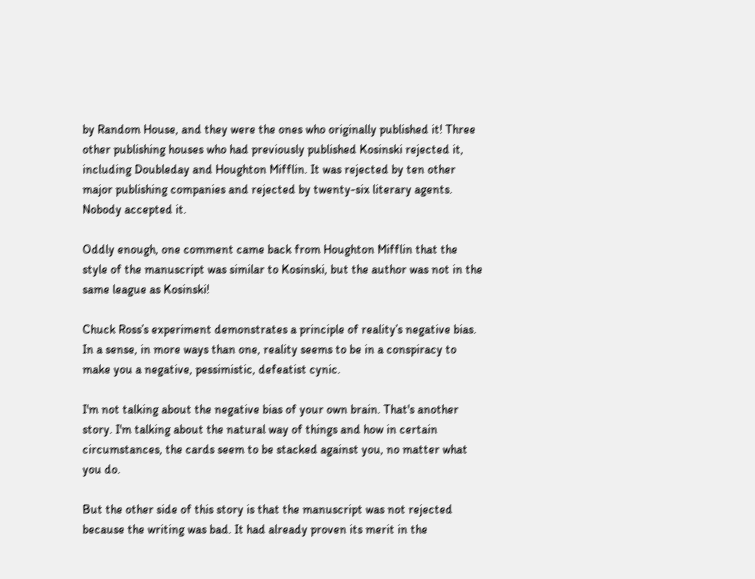by Random House, and they were the ones who originally published it! Three other publishing houses who had previously published Kosinski rejected it, including Doubleday and Houghton Mifflin. It was rejected by ten other major publishing companies and rejected by twenty-six literary agents. Nobody accepted it.

Oddly enough, one comment came back from Houghton Mifflin that the style of the manuscript was similar to Kosinski, but the author was not in the same league as Kosinski!

Chuck Ross’s experiment demonstrates a principle of reality’s negative bias. In a sense, in more ways than one, reality seems to be in a conspiracy to make you a negative, pessimistic, defeatist cynic.

I'm not talking about the negative bias of your own brain. That's another story. I'm talking about the natural way of things and how in certain circumstances, the cards seem to be stacked against you, no matter what you do.

But the other side of this story is that the manuscript was not rejected because the writing was bad. It had already proven its merit in the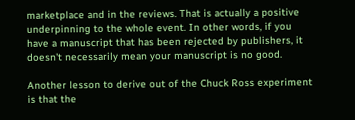marketplace and in the reviews. That is actually a positive underpinning to the whole event. In other words, if you have a manuscript that has been rejected by publishers, it doesn't necessarily mean your manuscript is no good.

Another lesson to derive out of the Chuck Ross experiment is that the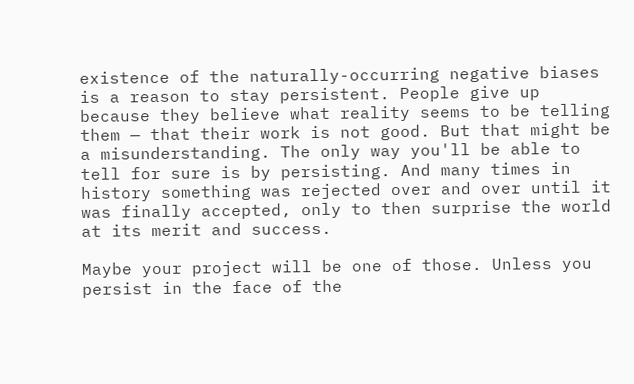existence of the naturally-occurring negative biases is a reason to stay persistent. People give up because they believe what reality seems to be telling them — that their work is not good. But that might be a misunderstanding. The only way you'll be able to tell for sure is by persisting. And many times in history something was rejected over and over until it was finally accepted, only to then surprise the world at its merit and success.

Maybe your project will be one of those. Unless you persist in the face of the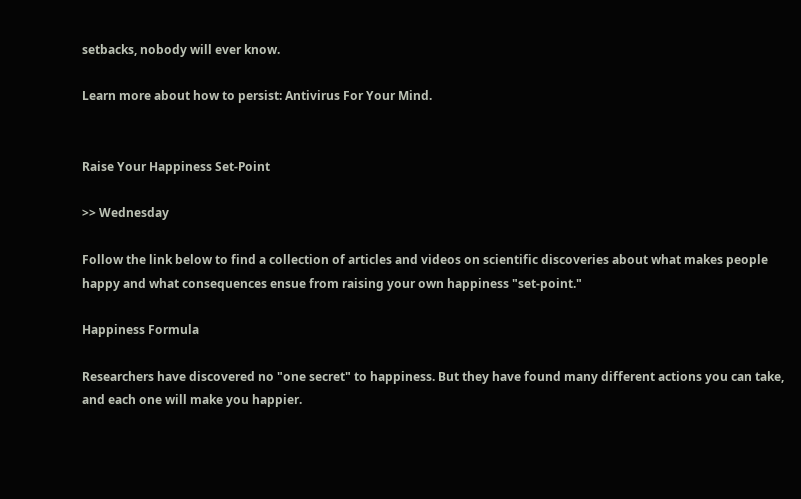setbacks, nobody will ever know.

Learn more about how to persist: Antivirus For Your Mind.


Raise Your Happiness Set-Point

>> Wednesday

Follow the link below to find a collection of articles and videos on scientific discoveries about what makes people happy and what consequences ensue from raising your own happiness "set-point."

Happiness Formula

Researchers have discovered no "one secret" to happiness. But they have found many different actions you can take, and each one will make you happier.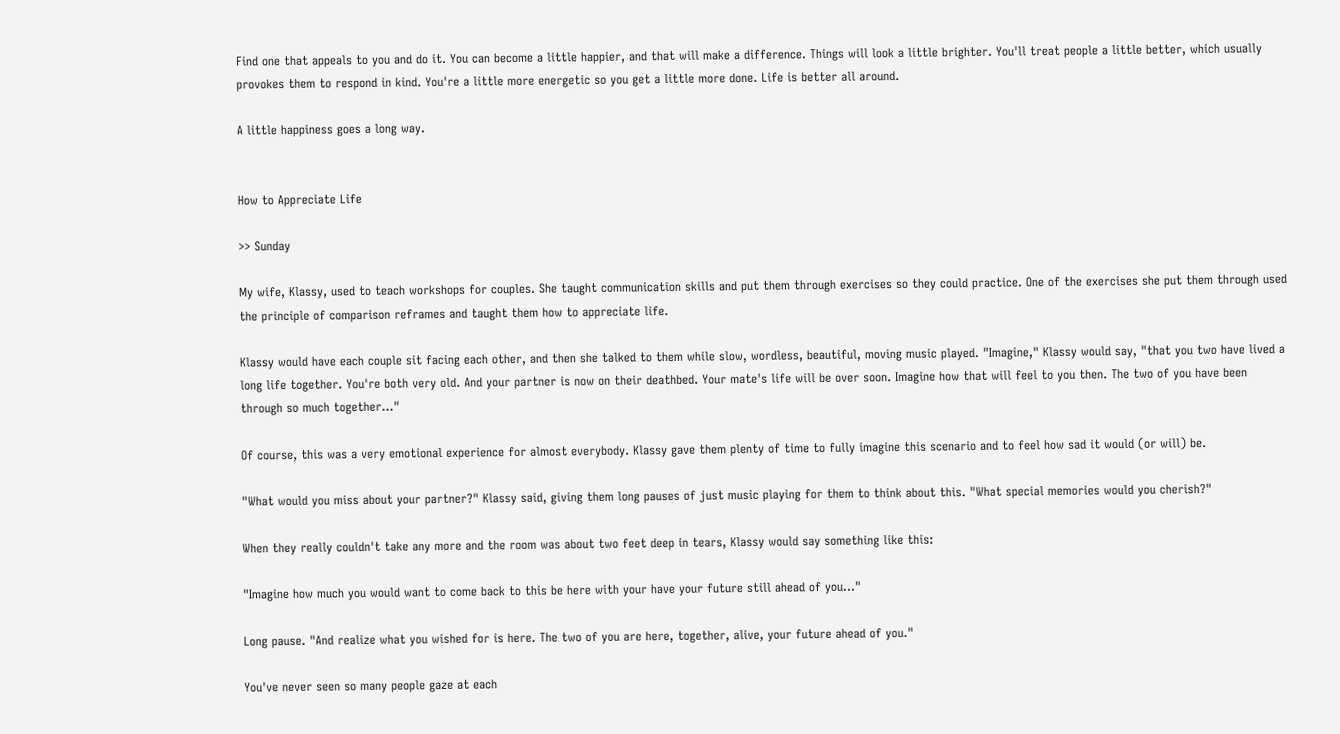Find one that appeals to you and do it. You can become a little happier, and that will make a difference. Things will look a little brighter. You'll treat people a little better, which usually provokes them to respond in kind. You're a little more energetic so you get a little more done. Life is better all around.

A little happiness goes a long way.


How to Appreciate Life

>> Sunday

My wife, Klassy, used to teach workshops for couples. She taught communication skills and put them through exercises so they could practice. One of the exercises she put them through used the principle of comparison reframes and taught them how to appreciate life.

Klassy would have each couple sit facing each other, and then she talked to them while slow, wordless, beautiful, moving music played. "Imagine," Klassy would say, "that you two have lived a long life together. You're both very old. And your partner is now on their deathbed. Your mate's life will be over soon. Imagine how that will feel to you then. The two of you have been through so much together..."

Of course, this was a very emotional experience for almost everybody. Klassy gave them plenty of time to fully imagine this scenario and to feel how sad it would (or will) be.

"What would you miss about your partner?" Klassy said, giving them long pauses of just music playing for them to think about this. "What special memories would you cherish?"

When they really couldn't take any more and the room was about two feet deep in tears, Klassy would say something like this:

"Imagine how much you would want to come back to this be here with your have your future still ahead of you..."

Long pause. "And realize what you wished for is here. The two of you are here, together, alive, your future ahead of you."

You've never seen so many people gaze at each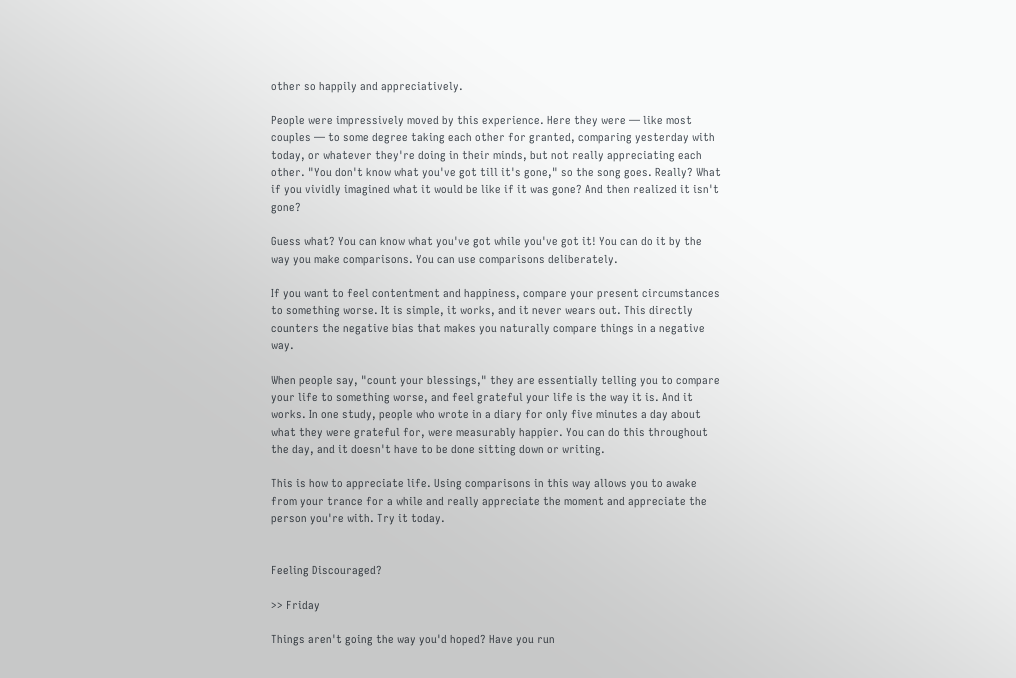other so happily and appreciatively.

People were impressively moved by this experience. Here they were — like most couples — to some degree taking each other for granted, comparing yesterday with today, or whatever they're doing in their minds, but not really appreciating each other. "You don't know what you've got till it's gone," so the song goes. Really? What if you vividly imagined what it would be like if it was gone? And then realized it isn't gone?

Guess what? You can know what you've got while you've got it! You can do it by the way you make comparisons. You can use comparisons deliberately.

If you want to feel contentment and happiness, compare your present circumstances to something worse. It is simple, it works, and it never wears out. This directly counters the negative bias that makes you naturally compare things in a negative way.

When people say, "count your blessings," they are essentially telling you to compare your life to something worse, and feel grateful your life is the way it is. And it works. In one study, people who wrote in a diary for only five minutes a day about what they were grateful for, were measurably happier. You can do this throughout the day, and it doesn't have to be done sitting down or writing.

This is how to appreciate life. Using comparisons in this way allows you to awake from your trance for a while and really appreciate the moment and appreciate the person you're with. Try it today.


Feeling Discouraged?

>> Friday

Things aren't going the way you'd hoped? Have you run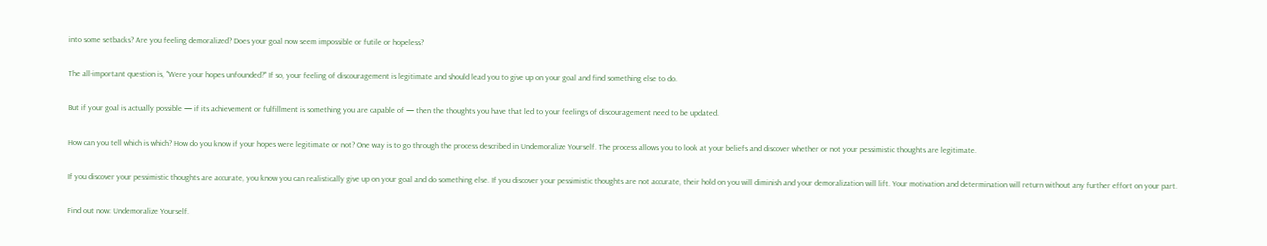into some setbacks? Are you feeling demoralized? Does your goal now seem impossible or futile or hopeless?

The all-important question is, "Were your hopes unfounded?" If so, your feeling of discouragement is legitimate and should lead you to give up on your goal and find something else to do.

But if your goal is actually possible — if its achievement or fulfillment is something you are capable of — then the thoughts you have that led to your feelings of discouragement need to be updated.

How can you tell which is which? How do you know if your hopes were legitimate or not? One way is to go through the process described in Undemoralize Yourself. The process allows you to look at your beliefs and discover whether or not your pessimistic thoughts are legitimate.

If you discover your pessimistic thoughts are accurate, you know you can realistically give up on your goal and do something else. If you discover your pessimistic thoughts are not accurate, their hold on you will diminish and your demoralization will lift. Your motivation and determination will return without any further effort on your part.

Find out now: Undemoralize Yourself.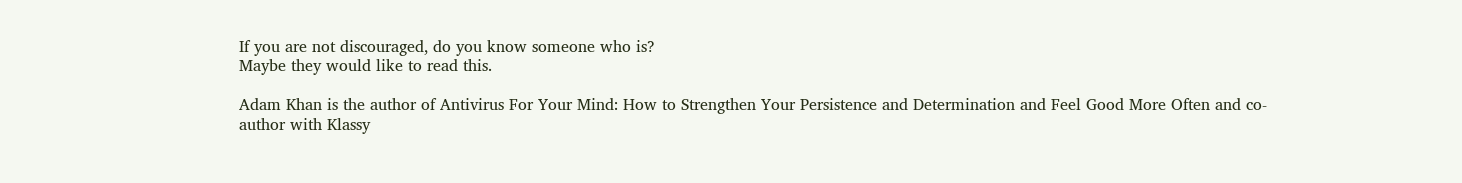If you are not discouraged, do you know someone who is?
Maybe they would like to read this.

Adam Khan is the author of Antivirus For Your Mind: How to Strengthen Your Persistence and Determination and Feel Good More Often and co-author with Klassy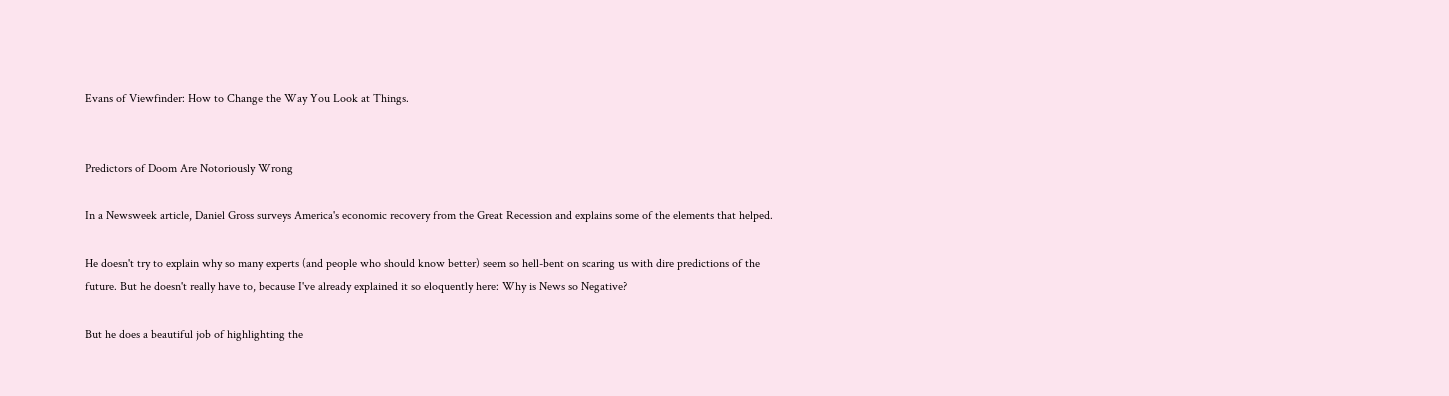Evans of Viewfinder: How to Change the Way You Look at Things.


Predictors of Doom Are Notoriously Wrong

In a Newsweek article, Daniel Gross surveys America's economic recovery from the Great Recession and explains some of the elements that helped.

He doesn't try to explain why so many experts (and people who should know better) seem so hell-bent on scaring us with dire predictions of the future. But he doesn't really have to, because I've already explained it so eloquently here: Why is News so Negative?

But he does a beautiful job of highlighting the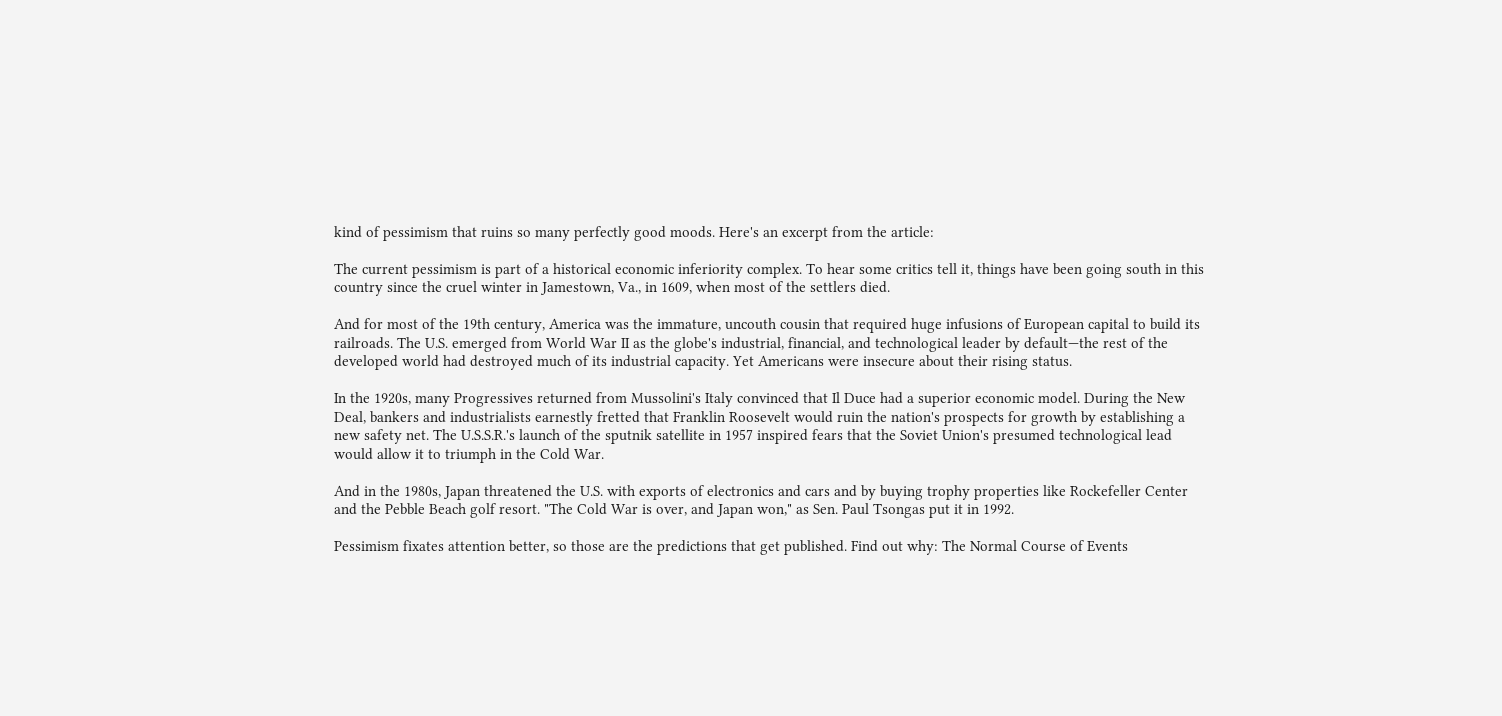kind of pessimism that ruins so many perfectly good moods. Here's an excerpt from the article:

The current pessimism is part of a historical economic inferiority complex. To hear some critics tell it, things have been going south in this country since the cruel winter in Jamestown, Va., in 1609, when most of the settlers died.

And for most of the 19th century, America was the immature, uncouth cousin that required huge infusions of European capital to build its railroads. The U.S. emerged from World War II as the globe's industrial, financial, and technological leader by default—the rest of the developed world had destroyed much of its industrial capacity. Yet Americans were insecure about their rising status.

In the 1920s, many Progressives returned from Mussolini's Italy convinced that Il Duce had a superior economic model. During the New Deal, bankers and industrialists earnestly fretted that Franklin Roosevelt would ruin the nation's prospects for growth by establishing a new safety net. The U.S.S.R.'s launch of the sputnik satellite in 1957 inspired fears that the Soviet Union's presumed technological lead would allow it to triumph in the Cold War.

And in the 1980s, Japan threatened the U.S. with exports of electronics and cars and by buying trophy properties like Rockefeller Center and the Pebble Beach golf resort. "The Cold War is over, and Japan won," as Sen. Paul Tsongas put it in 1992.

Pessimism fixates attention better, so those are the predictions that get published. Find out why: The Normal Course of Events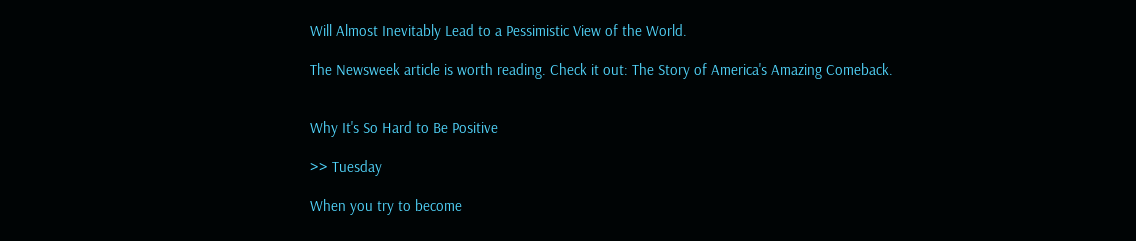Will Almost Inevitably Lead to a Pessimistic View of the World.

The Newsweek article is worth reading. Check it out: The Story of America's Amazing Comeback.


Why It's So Hard to Be Positive

>> Tuesday

When you try to become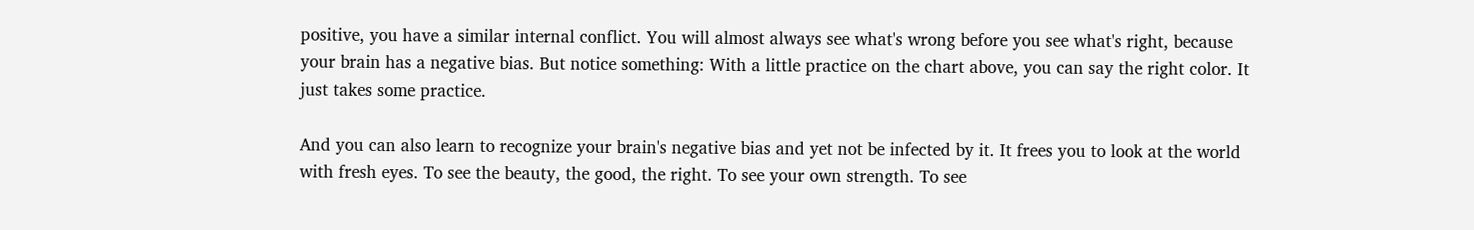positive, you have a similar internal conflict. You will almost always see what's wrong before you see what's right, because your brain has a negative bias. But notice something: With a little practice on the chart above, you can say the right color. It just takes some practice.

And you can also learn to recognize your brain's negative bias and yet not be infected by it. It frees you to look at the world with fresh eyes. To see the beauty, the good, the right. To see your own strength. To see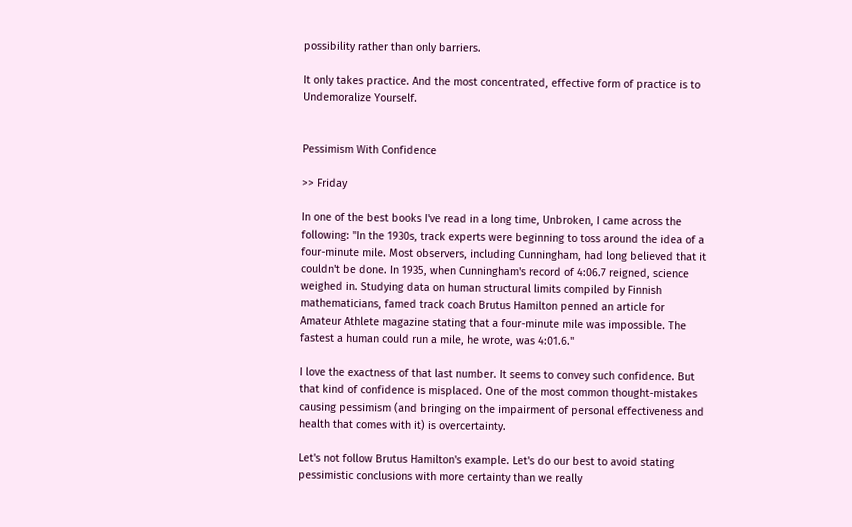possibility rather than only barriers.

It only takes practice. And the most concentrated, effective form of practice is to Undemoralize Yourself.


Pessimism With Confidence

>> Friday

In one of the best books I've read in a long time, Unbroken, I came across the following: "In the 1930s, track experts were beginning to toss around the idea of a four-minute mile. Most observers, including Cunningham, had long believed that it couldn't be done. In 1935, when Cunningham's record of 4:06.7 reigned, science weighed in. Studying data on human structural limits compiled by Finnish mathematicians, famed track coach Brutus Hamilton penned an article for Amateur Athlete magazine stating that a four-minute mile was impossible. The fastest a human could run a mile, he wrote, was 4:01.6."

I love the exactness of that last number. It seems to convey such confidence. But that kind of confidence is misplaced. One of the most common thought-mistakes causing pessimism (and bringing on the impairment of personal effectiveness and health that comes with it) is overcertainty.

Let's not follow Brutus Hamilton's example. Let's do our best to avoid stating pessimistic conclusions with more certainty than we really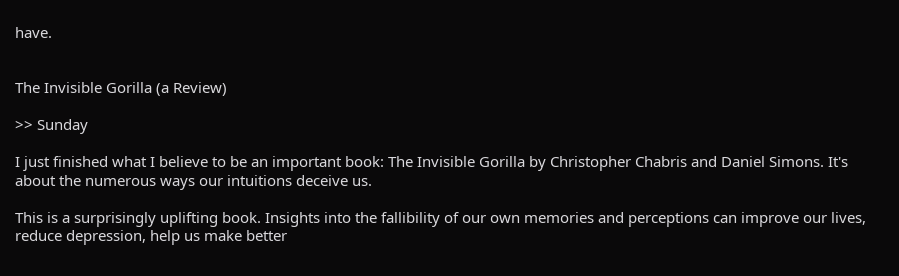have.


The Invisible Gorilla (a Review)

>> Sunday

I just finished what I believe to be an important book: The Invisible Gorilla by Christopher Chabris and Daniel Simons. It's about the numerous ways our intuitions deceive us.

This is a surprisingly uplifting book. Insights into the fallibility of our own memories and perceptions can improve our lives, reduce depression, help us make better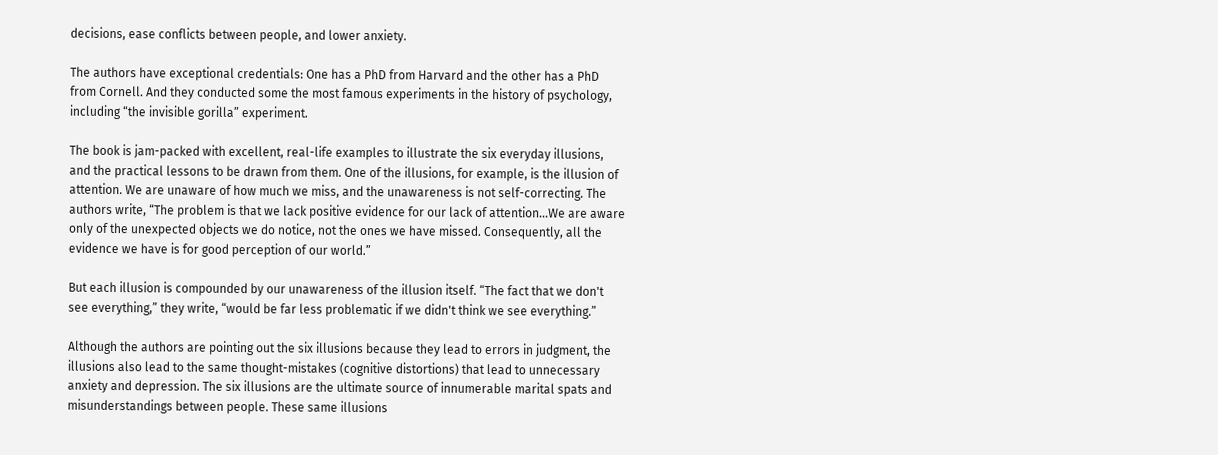decisions, ease conflicts between people, and lower anxiety.

The authors have exceptional credentials: One has a PhD from Harvard and the other has a PhD from Cornell. And they conducted some the most famous experiments in the history of psychology, including “the invisible gorilla” experiment.

The book is jam-packed with excellent, real-life examples to illustrate the six everyday illusions, and the practical lessons to be drawn from them. One of the illusions, for example, is the illusion of attention. We are unaware of how much we miss, and the unawareness is not self-correcting. The authors write, “The problem is that we lack positive evidence for our lack of attention...We are aware only of the unexpected objects we do notice, not the ones we have missed. Consequently, all the evidence we have is for good perception of our world.”

But each illusion is compounded by our unawareness of the illusion itself. “The fact that we don't see everything,” they write, “would be far less problematic if we didn't think we see everything.”

Although the authors are pointing out the six illusions because they lead to errors in judgment, the illusions also lead to the same thought-mistakes (cognitive distortions) that lead to unnecessary anxiety and depression. The six illusions are the ultimate source of innumerable marital spats and misunderstandings between people. These same illusions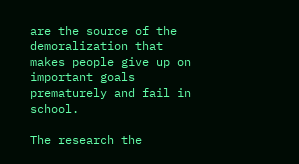are the source of the demoralization that makes people give up on important goals prematurely and fail in school.

The research the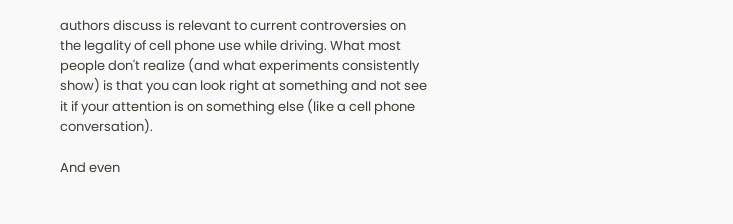authors discuss is relevant to current controversies on the legality of cell phone use while driving. What most people don't realize (and what experiments consistently show) is that you can look right at something and not see it if your attention is on something else (like a cell phone conversation).

And even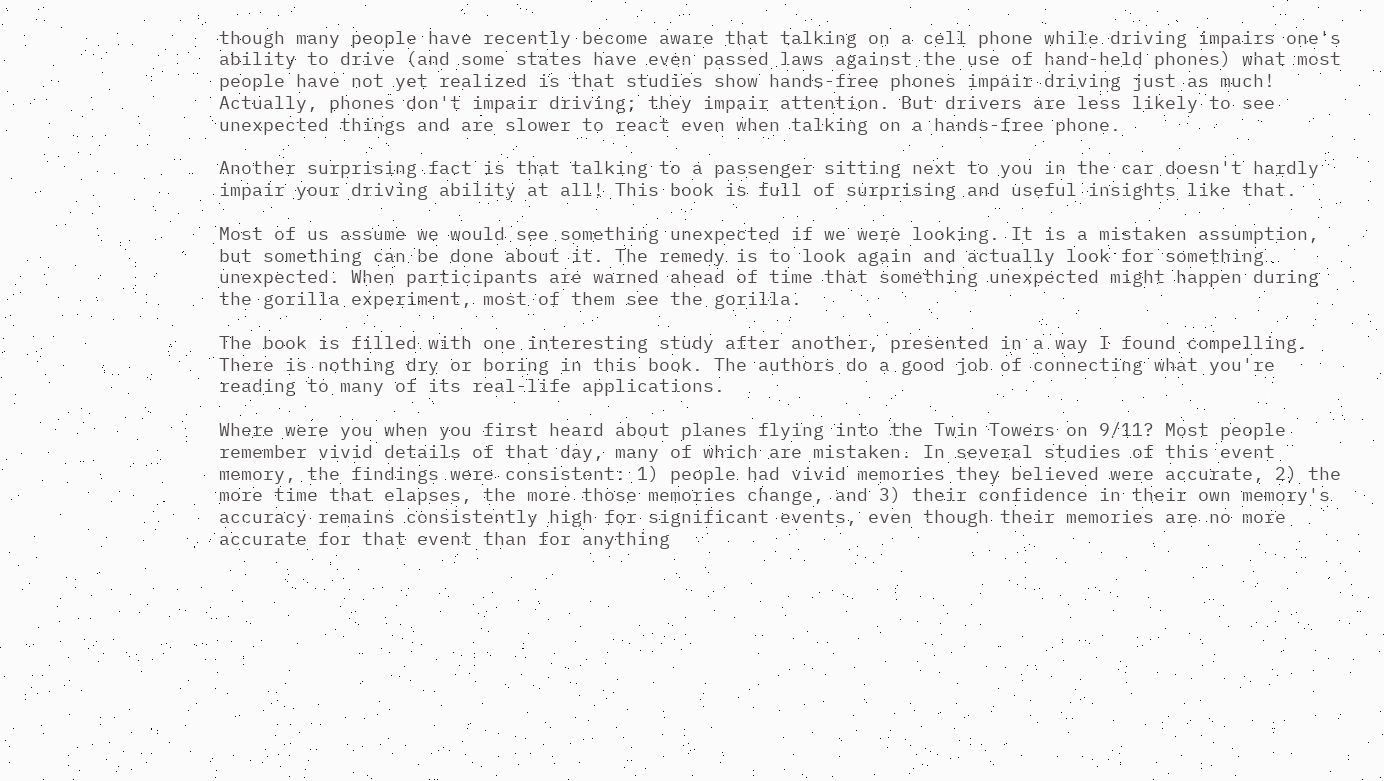though many people have recently become aware that talking on a cell phone while driving impairs one's ability to drive (and some states have even passed laws against the use of hand-held phones) what most people have not yet realized is that studies show hands-free phones impair driving just as much! Actually, phones don't impair driving; they impair attention. But drivers are less likely to see unexpected things and are slower to react even when talking on a hands-free phone.

Another surprising fact is that talking to a passenger sitting next to you in the car doesn't hardly impair your driving ability at all! This book is full of surprising and useful insights like that.

Most of us assume we would see something unexpected if we were looking. It is a mistaken assumption, but something can be done about it. The remedy is to look again and actually look for something unexpected. When participants are warned ahead of time that something unexpected might happen during the gorilla experiment, most of them see the gorilla.

The book is filled with one interesting study after another, presented in a way I found compelling. There is nothing dry or boring in this book. The authors do a good job of connecting what you're reading to many of its real-life applications.

Where were you when you first heard about planes flying into the Twin Towers on 9/11? Most people remember vivid details of that day, many of which are mistaken. In several studies of this event memory, the findings were consistent: 1) people had vivid memories they believed were accurate, 2) the more time that elapses, the more those memories change, and 3) their confidence in their own memory's accuracy remains consistently high for significant events, even though their memories are no more accurate for that event than for anything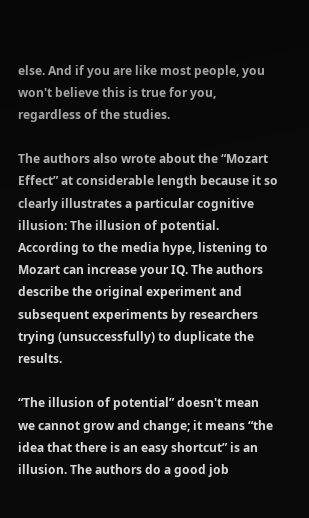else. And if you are like most people, you won't believe this is true for you, regardless of the studies.

The authors also wrote about the “Mozart Effect” at considerable length because it so clearly illustrates a particular cognitive illusion: The illusion of potential. According to the media hype, listening to Mozart can increase your IQ. The authors describe the original experiment and subsequent experiments by researchers trying (unsuccessfully) to duplicate the results.

“The illusion of potential” doesn't mean we cannot grow and change; it means “the idea that there is an easy shortcut” is an illusion. The authors do a good job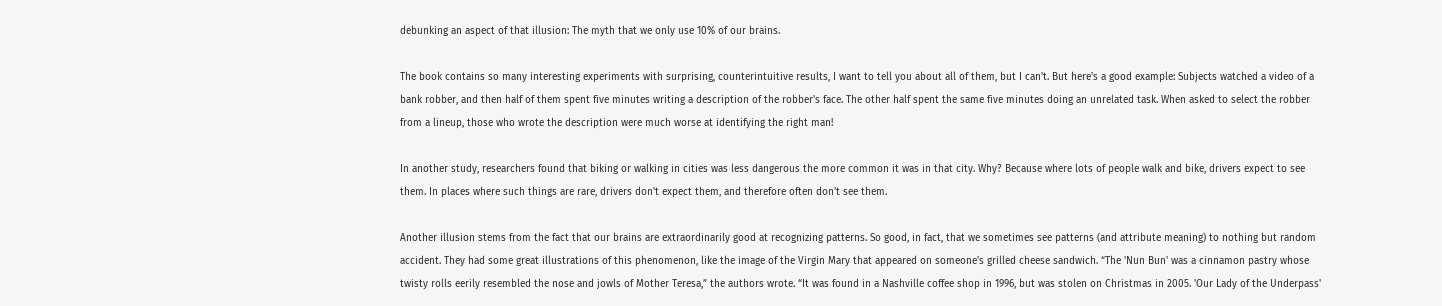debunking an aspect of that illusion: The myth that we only use 10% of our brains.

The book contains so many interesting experiments with surprising, counterintuitive results, I want to tell you about all of them, but I can't. But here's a good example: Subjects watched a video of a bank robber, and then half of them spent five minutes writing a description of the robber's face. The other half spent the same five minutes doing an unrelated task. When asked to select the robber from a lineup, those who wrote the description were much worse at identifying the right man!

In another study, researchers found that biking or walking in cities was less dangerous the more common it was in that city. Why? Because where lots of people walk and bike, drivers expect to see them. In places where such things are rare, drivers don't expect them, and therefore often don't see them.

Another illusion stems from the fact that our brains are extraordinarily good at recognizing patterns. So good, in fact, that we sometimes see patterns (and attribute meaning) to nothing but random accident. They had some great illustrations of this phenomenon, like the image of the Virgin Mary that appeared on someone's grilled cheese sandwich. “The 'Nun Bun' was a cinnamon pastry whose twisty rolls eerily resembled the nose and jowls of Mother Teresa,” the authors wrote. “It was found in a Nashville coffee shop in 1996, but was stolen on Christmas in 2005. 'Our Lady of the Underpass'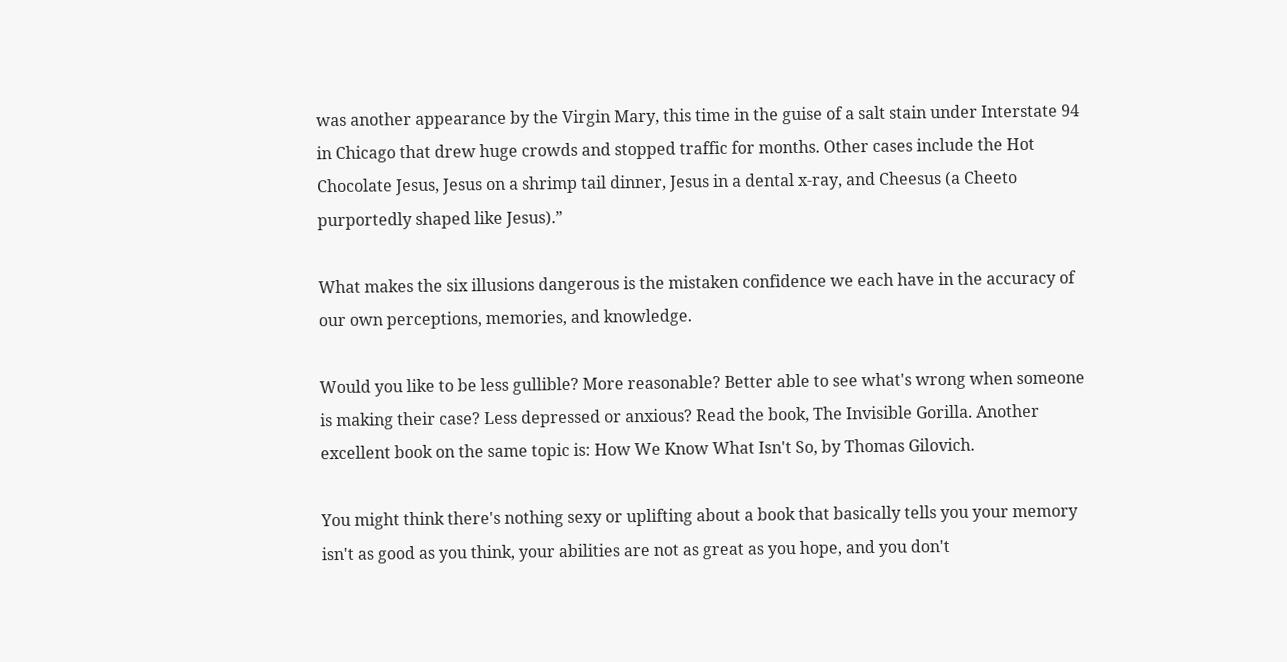was another appearance by the Virgin Mary, this time in the guise of a salt stain under Interstate 94 in Chicago that drew huge crowds and stopped traffic for months. Other cases include the Hot Chocolate Jesus, Jesus on a shrimp tail dinner, Jesus in a dental x-ray, and Cheesus (a Cheeto purportedly shaped like Jesus).”

What makes the six illusions dangerous is the mistaken confidence we each have in the accuracy of our own perceptions, memories, and knowledge.

Would you like to be less gullible? More reasonable? Better able to see what's wrong when someone is making their case? Less depressed or anxious? Read the book, The Invisible Gorilla. Another excellent book on the same topic is: How We Know What Isn't So, by Thomas Gilovich.

You might think there's nothing sexy or uplifting about a book that basically tells you your memory isn't as good as you think, your abilities are not as great as you hope, and you don't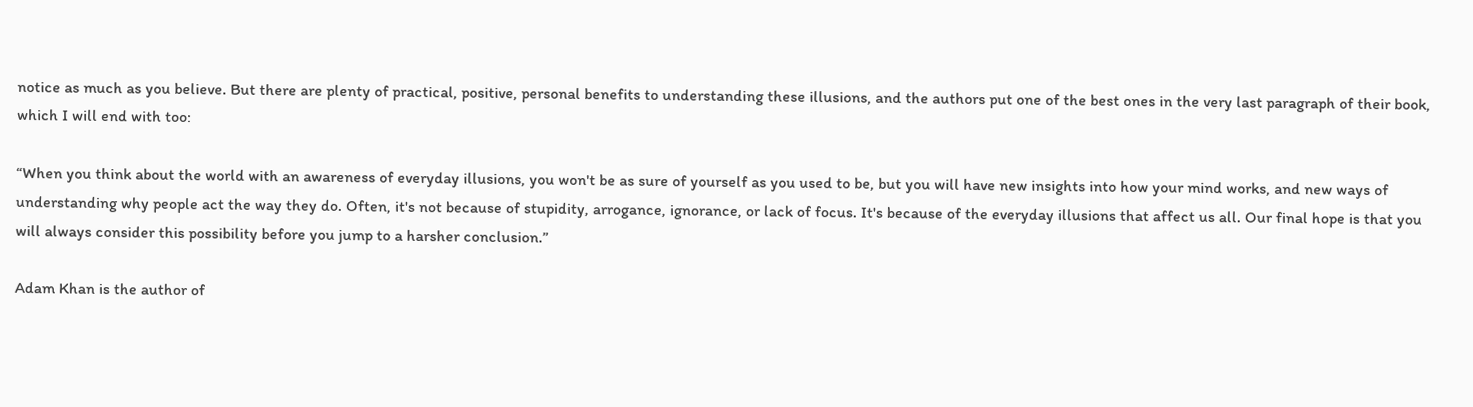notice as much as you believe. But there are plenty of practical, positive, personal benefits to understanding these illusions, and the authors put one of the best ones in the very last paragraph of their book, which I will end with too:

“When you think about the world with an awareness of everyday illusions, you won't be as sure of yourself as you used to be, but you will have new insights into how your mind works, and new ways of understanding why people act the way they do. Often, it's not because of stupidity, arrogance, ignorance, or lack of focus. It's because of the everyday illusions that affect us all. Our final hope is that you will always consider this possibility before you jump to a harsher conclusion.”

Adam Khan is the author of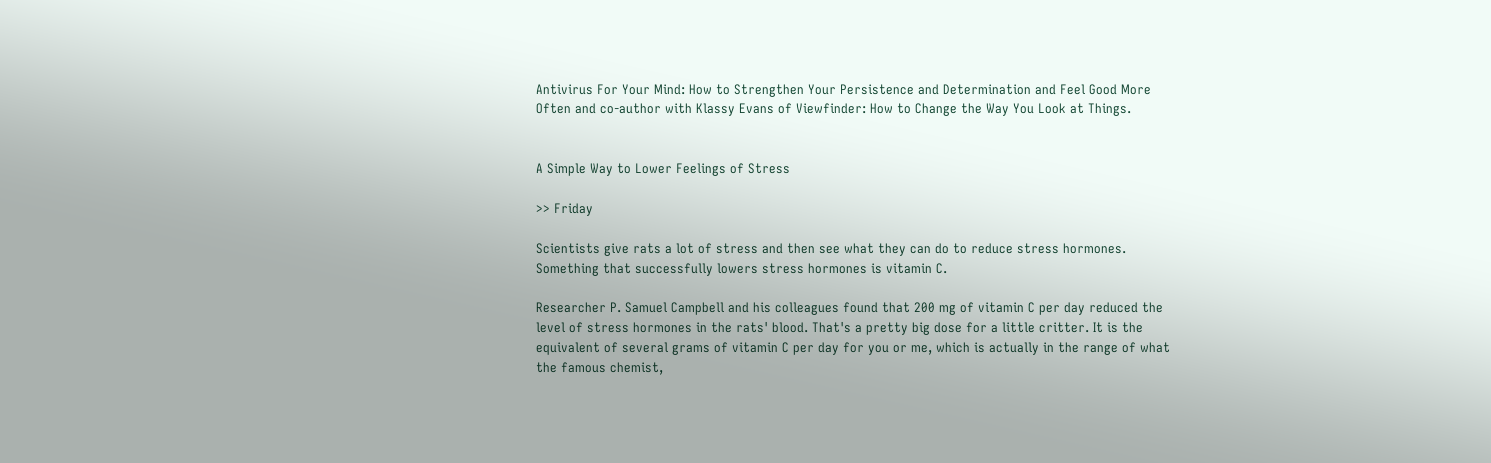Antivirus For Your Mind: How to Strengthen Your Persistence and Determination and Feel Good More Often and co-author with Klassy Evans of Viewfinder: How to Change the Way You Look at Things.


A Simple Way to Lower Feelings of Stress

>> Friday

Scientists give rats a lot of stress and then see what they can do to reduce stress hormones. Something that successfully lowers stress hormones is vitamin C.

Researcher P. Samuel Campbell and his colleagues found that 200 mg of vitamin C per day reduced the level of stress hormones in the rats' blood. That's a pretty big dose for a little critter. It is the equivalent of several grams of vitamin C per day for you or me, which is actually in the range of what the famous chemist,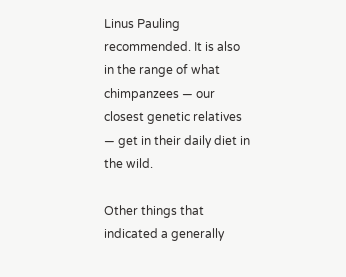Linus Pauling recommended. It is also in the range of what chimpanzees — our closest genetic relatives — get in their daily diet in the wild.

Other things that indicated a generally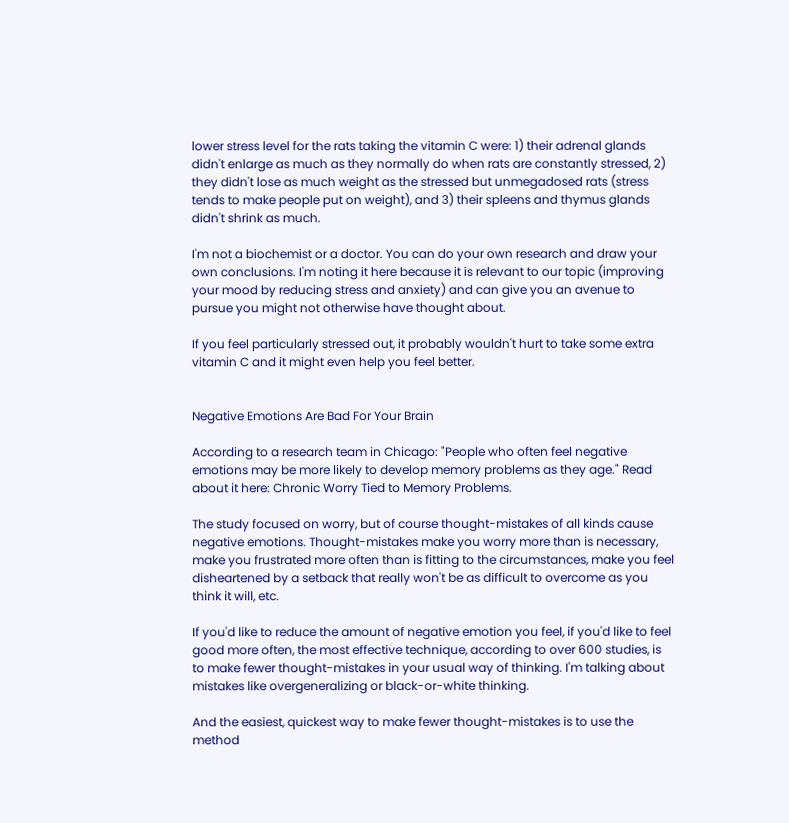lower stress level for the rats taking the vitamin C were: 1) their adrenal glands didn't enlarge as much as they normally do when rats are constantly stressed, 2) they didn't lose as much weight as the stressed but unmegadosed rats (stress tends to make people put on weight), and 3) their spleens and thymus glands didn't shrink as much.

I'm not a biochemist or a doctor. You can do your own research and draw your own conclusions. I'm noting it here because it is relevant to our topic (improving your mood by reducing stress and anxiety) and can give you an avenue to pursue you might not otherwise have thought about.

If you feel particularly stressed out, it probably wouldn't hurt to take some extra vitamin C and it might even help you feel better.


Negative Emotions Are Bad For Your Brain

According to a research team in Chicago: "People who often feel negative emotions may be more likely to develop memory problems as they age." Read about it here: Chronic Worry Tied to Memory Problems.

The study focused on worry, but of course thought-mistakes of all kinds cause negative emotions. Thought-mistakes make you worry more than is necessary, make you frustrated more often than is fitting to the circumstances, make you feel disheartened by a setback that really won't be as difficult to overcome as you think it will, etc.

If you'd like to reduce the amount of negative emotion you feel, if you'd like to feel good more often, the most effective technique, according to over 600 studies, is to make fewer thought-mistakes in your usual way of thinking. I'm talking about mistakes like overgeneralizing or black-or-white thinking.

And the easiest, quickest way to make fewer thought-mistakes is to use the method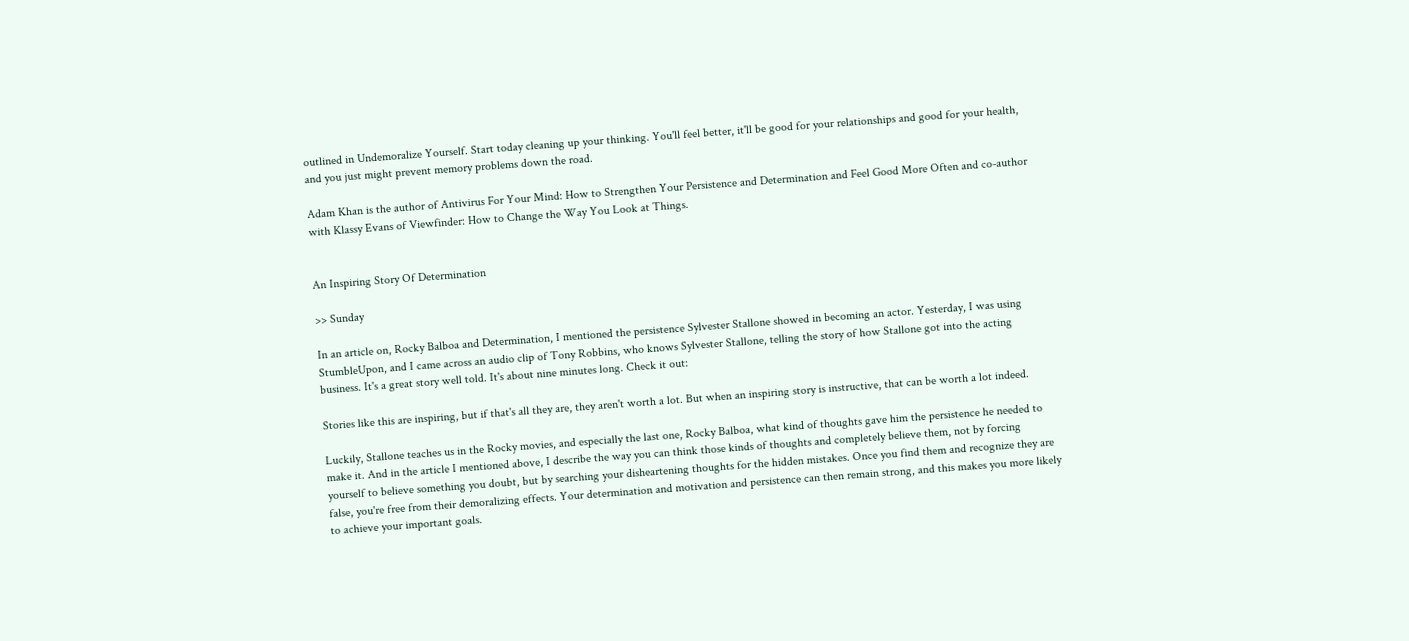outlined in Undemoralize Yourself. Start today cleaning up your thinking. You'll feel better, it'll be good for your relationships and good for your health, and you just might prevent memory problems down the road.

Adam Khan is the author of Antivirus For Your Mind: How to Strengthen Your Persistence and Determination and Feel Good More Often and co-author with Klassy Evans of Viewfinder: How to Change the Way You Look at Things.


An Inspiring Story Of Determination

>> Sunday

In an article on, Rocky Balboa and Determination, I mentioned the persistence Sylvester Stallone showed in becoming an actor. Yesterday, I was using StumbleUpon, and I came across an audio clip of Tony Robbins, who knows Sylvester Stallone, telling the story of how Stallone got into the acting business. It's a great story well told. It's about nine minutes long. Check it out:

Stories like this are inspiring, but if that's all they are, they aren't worth a lot. But when an inspiring story is instructive, that can be worth a lot indeed.

Luckily, Stallone teaches us in the Rocky movies, and especially the last one, Rocky Balboa, what kind of thoughts gave him the persistence he needed to make it. And in the article I mentioned above, I describe the way you can think those kinds of thoughts and completely believe them, not by forcing yourself to believe something you doubt, but by searching your disheartening thoughts for the hidden mistakes. Once you find them and recognize they are false, you're free from their demoralizing effects. Your determination and motivation and persistence can then remain strong, and this makes you more likely to achieve your important goals.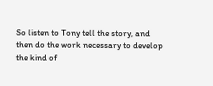So listen to Tony tell the story, and then do the work necessary to develop the kind of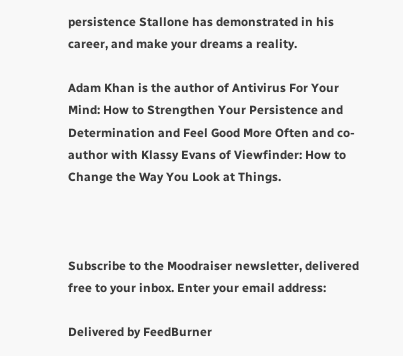persistence Stallone has demonstrated in his career, and make your dreams a reality.

Adam Khan is the author of Antivirus For Your Mind: How to Strengthen Your Persistence and Determination and Feel Good More Often and co-author with Klassy Evans of Viewfinder: How to Change the Way You Look at Things.



Subscribe to the Moodraiser newsletter, delivered free to your inbox. Enter your email address:

Delivered by FeedBurner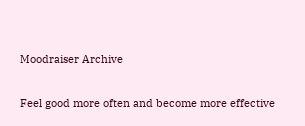Moodraiser Archive

Feel good more often and become more effective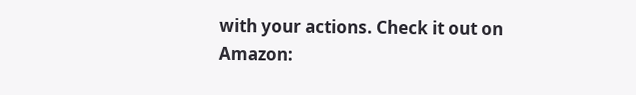with your actions. Check it out on Amazon: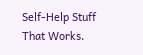Self-Help Stuff That Works.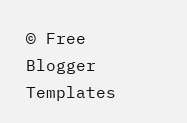© Free Blogger Templates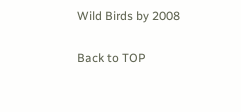Wild Birds by 2008

Back to TOP